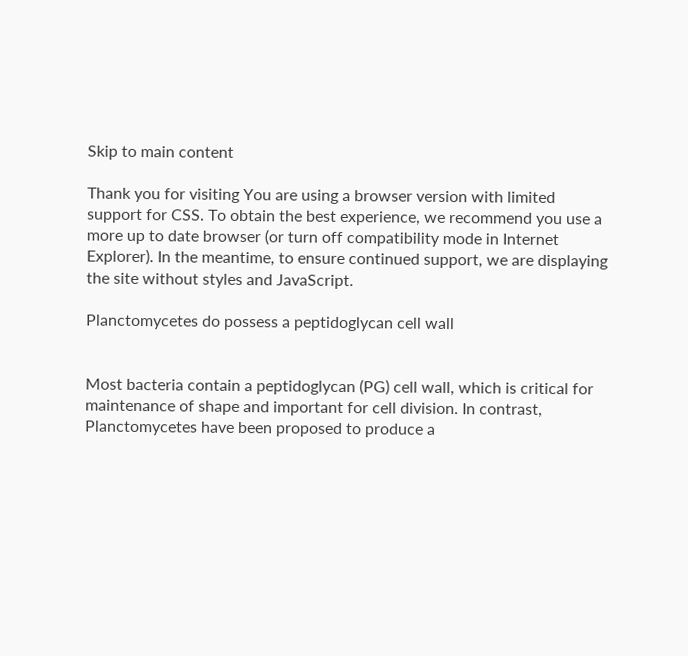Skip to main content

Thank you for visiting You are using a browser version with limited support for CSS. To obtain the best experience, we recommend you use a more up to date browser (or turn off compatibility mode in Internet Explorer). In the meantime, to ensure continued support, we are displaying the site without styles and JavaScript.

Planctomycetes do possess a peptidoglycan cell wall


Most bacteria contain a peptidoglycan (PG) cell wall, which is critical for maintenance of shape and important for cell division. In contrast, Planctomycetes have been proposed to produce a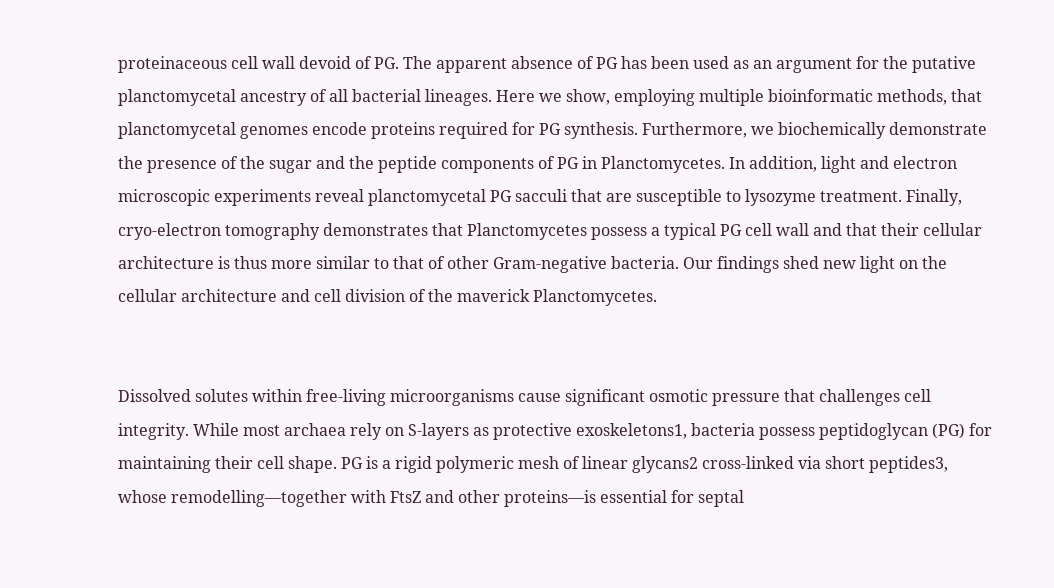proteinaceous cell wall devoid of PG. The apparent absence of PG has been used as an argument for the putative planctomycetal ancestry of all bacterial lineages. Here we show, employing multiple bioinformatic methods, that planctomycetal genomes encode proteins required for PG synthesis. Furthermore, we biochemically demonstrate the presence of the sugar and the peptide components of PG in Planctomycetes. In addition, light and electron microscopic experiments reveal planctomycetal PG sacculi that are susceptible to lysozyme treatment. Finally, cryo-electron tomography demonstrates that Planctomycetes possess a typical PG cell wall and that their cellular architecture is thus more similar to that of other Gram-negative bacteria. Our findings shed new light on the cellular architecture and cell division of the maverick Planctomycetes.


Dissolved solutes within free-living microorganisms cause significant osmotic pressure that challenges cell integrity. While most archaea rely on S-layers as protective exoskeletons1, bacteria possess peptidoglycan (PG) for maintaining their cell shape. PG is a rigid polymeric mesh of linear glycans2 cross-linked via short peptides3, whose remodelling—together with FtsZ and other proteins—is essential for septal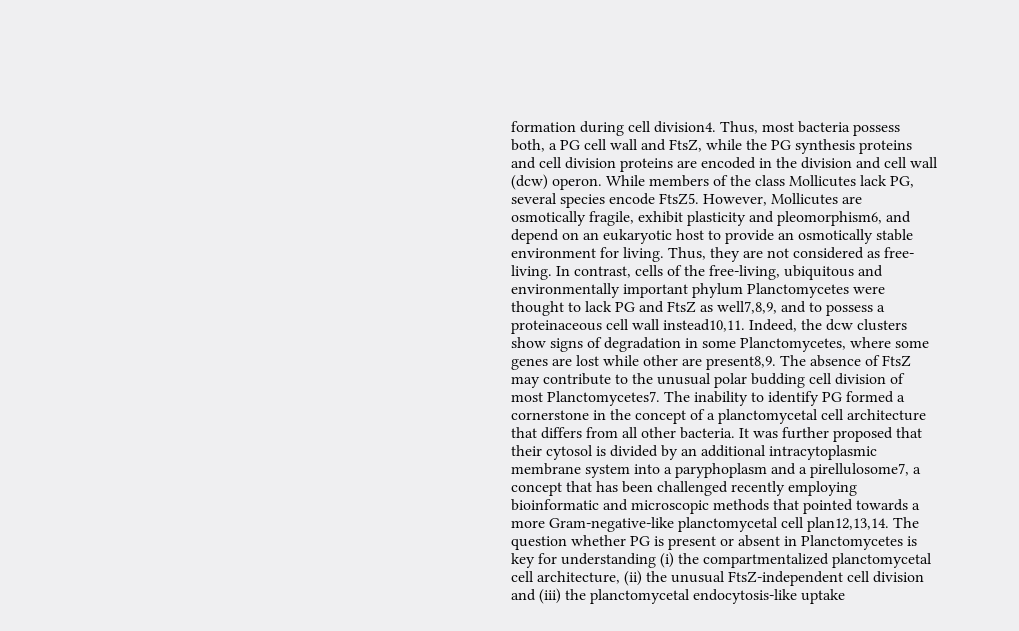formation during cell division4. Thus, most bacteria possess both, a PG cell wall and FtsZ, while the PG synthesis proteins and cell division proteins are encoded in the division and cell wall (dcw) operon. While members of the class Mollicutes lack PG, several species encode FtsZ5. However, Mollicutes are osmotically fragile, exhibit plasticity and pleomorphism6, and depend on an eukaryotic host to provide an osmotically stable environment for living. Thus, they are not considered as free-living. In contrast, cells of the free-living, ubiquitous and environmentally important phylum Planctomycetes were thought to lack PG and FtsZ as well7,8,9, and to possess a proteinaceous cell wall instead10,11. Indeed, the dcw clusters show signs of degradation in some Planctomycetes, where some genes are lost while other are present8,9. The absence of FtsZ may contribute to the unusual polar budding cell division of most Planctomycetes7. The inability to identify PG formed a cornerstone in the concept of a planctomycetal cell architecture that differs from all other bacteria. It was further proposed that their cytosol is divided by an additional intracytoplasmic membrane system into a paryphoplasm and a pirellulosome7, a concept that has been challenged recently employing bioinformatic and microscopic methods that pointed towards a more Gram-negative-like planctomycetal cell plan12,13,14. The question whether PG is present or absent in Planctomycetes is key for understanding (i) the compartmentalized planctomycetal cell architecture, (ii) the unusual FtsZ-independent cell division and (iii) the planctomycetal endocytosis-like uptake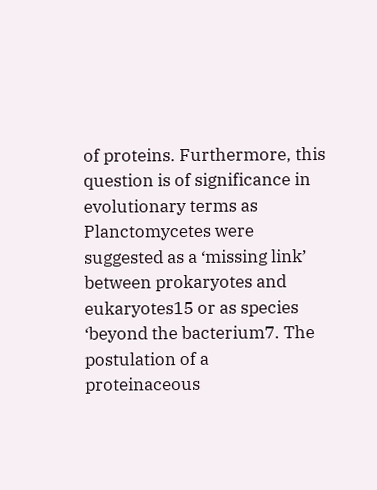of proteins. Furthermore, this question is of significance in evolutionary terms as Planctomycetes were suggested as a ‘missing link’ between prokaryotes and eukaryotes15 or as species ‘beyond the bacterium7. The postulation of a proteinaceous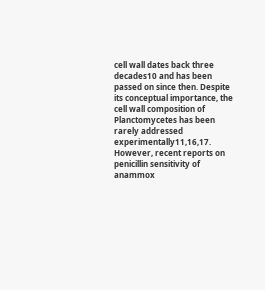cell wall dates back three decades10 and has been passed on since then. Despite its conceptual importance, the cell wall composition of Planctomycetes has been rarely addressed experimentally11,16,17. However, recent reports on penicillin sensitivity of anammox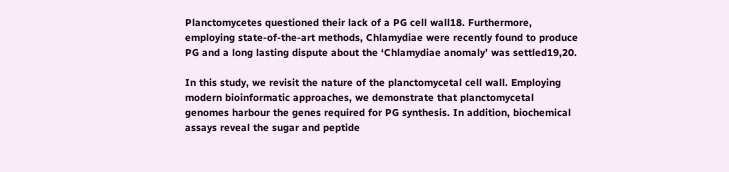Planctomycetes questioned their lack of a PG cell wall18. Furthermore, employing state-of-the-art methods, Chlamydiae were recently found to produce PG and a long lasting dispute about the ‘Chlamydiae anomaly’ was settled19,20.

In this study, we revisit the nature of the planctomycetal cell wall. Employing modern bioinformatic approaches, we demonstrate that planctomycetal genomes harbour the genes required for PG synthesis. In addition, biochemical assays reveal the sugar and peptide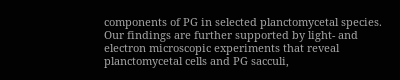components of PG in selected planctomycetal species. Our findings are further supported by light- and electron microscopic experiments that reveal planctomycetal cells and PG sacculi,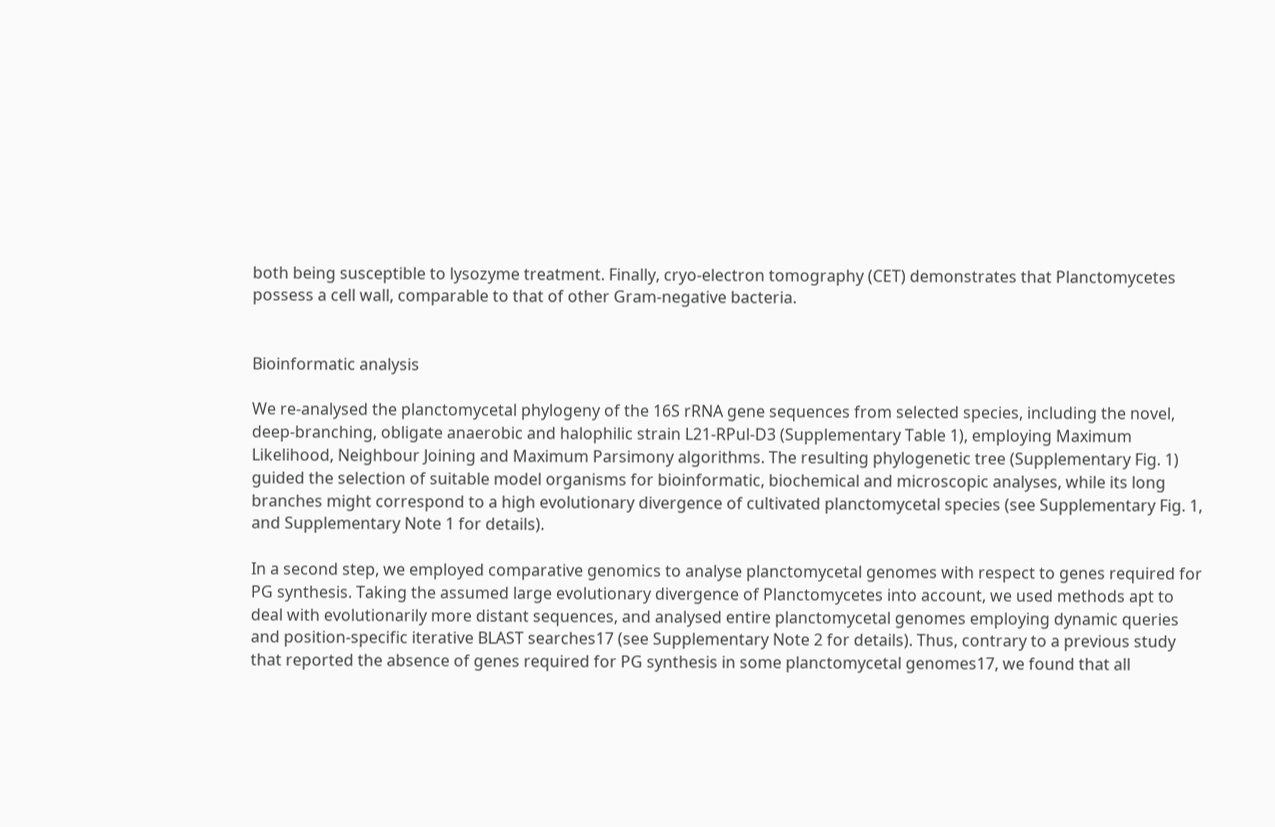both being susceptible to lysozyme treatment. Finally, cryo-electron tomography (CET) demonstrates that Planctomycetes possess a cell wall, comparable to that of other Gram-negative bacteria.


Bioinformatic analysis

We re-analysed the planctomycetal phylogeny of the 16S rRNA gene sequences from selected species, including the novel, deep-branching, obligate anaerobic and halophilic strain L21-RPul-D3 (Supplementary Table 1), employing Maximum Likelihood, Neighbour Joining and Maximum Parsimony algorithms. The resulting phylogenetic tree (Supplementary Fig. 1) guided the selection of suitable model organisms for bioinformatic, biochemical and microscopic analyses, while its long branches might correspond to a high evolutionary divergence of cultivated planctomycetal species (see Supplementary Fig. 1, and Supplementary Note 1 for details).

In a second step, we employed comparative genomics to analyse planctomycetal genomes with respect to genes required for PG synthesis. Taking the assumed large evolutionary divergence of Planctomycetes into account, we used methods apt to deal with evolutionarily more distant sequences, and analysed entire planctomycetal genomes employing dynamic queries and position-specific iterative BLAST searches17 (see Supplementary Note 2 for details). Thus, contrary to a previous study that reported the absence of genes required for PG synthesis in some planctomycetal genomes17, we found that all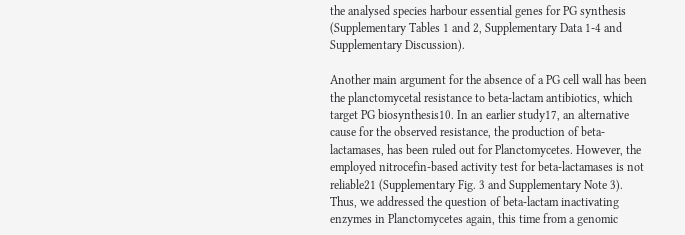the analysed species harbour essential genes for PG synthesis (Supplementary Tables 1 and 2, Supplementary Data 1-4 and Supplementary Discussion).

Another main argument for the absence of a PG cell wall has been the planctomycetal resistance to beta-lactam antibiotics, which target PG biosynthesis10. In an earlier study17, an alternative cause for the observed resistance, the production of beta-lactamases, has been ruled out for Planctomycetes. However, the employed nitrocefin-based activity test for beta-lactamases is not reliable21 (Supplementary Fig. 3 and Supplementary Note 3). Thus, we addressed the question of beta-lactam inactivating enzymes in Planctomycetes again, this time from a genomic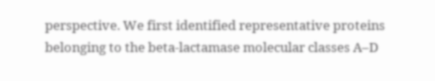perspective. We first identified representative proteins belonging to the beta-lactamase molecular classes A–D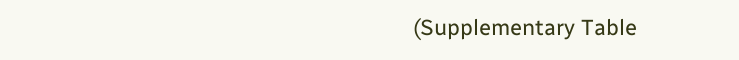(Supplementary Table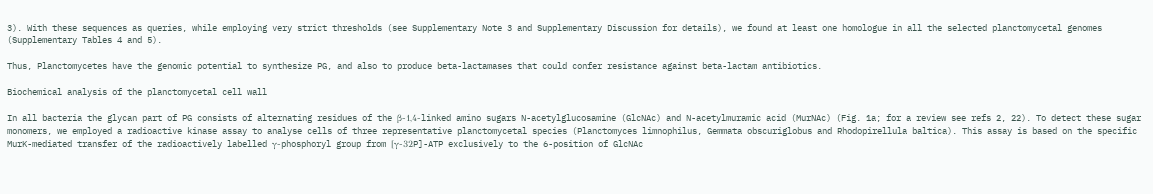3). With these sequences as queries, while employing very strict thresholds (see Supplementary Note 3 and Supplementary Discussion for details), we found at least one homologue in all the selected planctomycetal genomes (Supplementary Tables 4 and 5).

Thus, Planctomycetes have the genomic potential to synthesize PG, and also to produce beta-lactamases that could confer resistance against beta-lactam antibiotics.

Biochemical analysis of the planctomycetal cell wall

In all bacteria the glycan part of PG consists of alternating residues of the β-1,4-linked amino sugars N-acetylglucosamine (GlcNAc) and N-acetylmuramic acid (MurNAc) (Fig. 1a; for a review see refs 2, 22). To detect these sugar monomers, we employed a radioactive kinase assay to analyse cells of three representative planctomycetal species (Planctomyces limnophilus, Gemmata obscuriglobus and Rhodopirellula baltica). This assay is based on the specific MurK-mediated transfer of the radioactively labelled γ-phosphoryl group from [γ-32P]-ATP exclusively to the 6-position of GlcNAc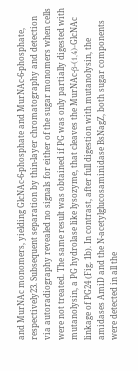and MurNAc monomers, yielding GlcNAc-6-phosphate and MurNAc-6-phosphate, respectively23. Subsequent separation by thin-layer chromatography and detection via autoradiography revealed no signals for either of the sugar monomers when cells were not treated. The same result was obtained if PG was only partially digested with mutanolysin, a PG hydrolase like lysozyme, that cleaves the MurNAc-β-(1,4)-GlcNAc linkage of PG24 (Fig. 1b). In contrast, after full digestion with mutanolysin, the amidases AmiD and the N-acetylglucosaminidase BsNagZ, both sugar components were detected in all the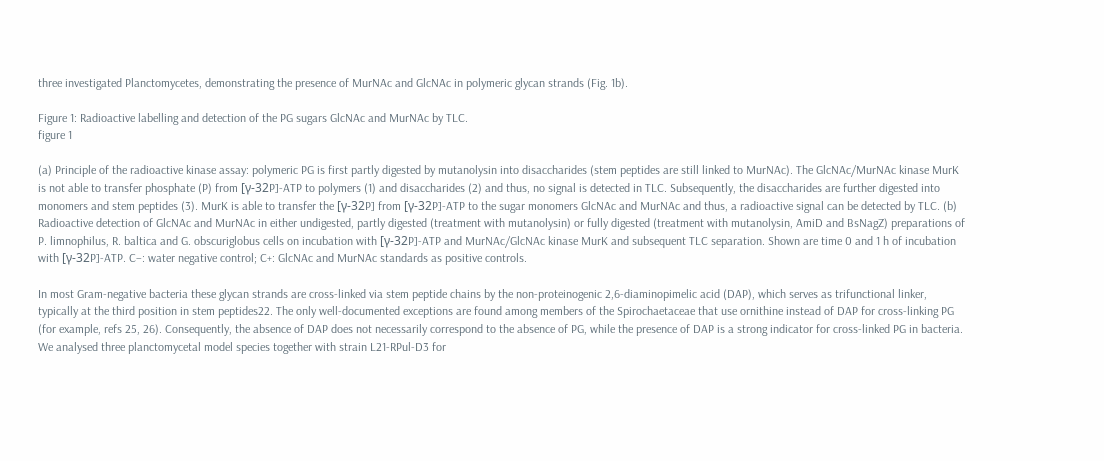three investigated Planctomycetes, demonstrating the presence of MurNAc and GlcNAc in polymeric glycan strands (Fig. 1b).

Figure 1: Radioactive labelling and detection of the PG sugars GlcNAc and MurNAc by TLC.
figure 1

(a) Principle of the radioactive kinase assay: polymeric PG is first partly digested by mutanolysin into disaccharides (stem peptides are still linked to MurNAc). The GlcNAc/MurNAc kinase MurK is not able to transfer phosphate (P) from [γ-32P]-ATP to polymers (1) and disaccharides (2) and thus, no signal is detected in TLC. Subsequently, the disaccharides are further digested into monomers and stem peptides (3). MurK is able to transfer the [γ-32P] from [γ-32P]-ATP to the sugar monomers GlcNAc and MurNAc and thus, a radioactive signal can be detected by TLC. (b) Radioactive detection of GlcNAc and MurNAc in either undigested, partly digested (treatment with mutanolysin) or fully digested (treatment with mutanolysin, AmiD and BsNagZ) preparations of P. limnophilus, R. baltica and G. obscuriglobus cells on incubation with [γ-32P]-ATP and MurNAc/GlcNAc kinase MurK and subsequent TLC separation. Shown are time 0 and 1 h of incubation with [γ-32P]-ATP. C−: water negative control; C+: GlcNAc and MurNAc standards as positive controls.

In most Gram-negative bacteria these glycan strands are cross-linked via stem peptide chains by the non-proteinogenic 2,6-diaminopimelic acid (DAP), which serves as trifunctional linker, typically at the third position in stem peptides22. The only well-documented exceptions are found among members of the Spirochaetaceae that use ornithine instead of DAP for cross-linking PG (for example, refs 25, 26). Consequently, the absence of DAP does not necessarily correspond to the absence of PG, while the presence of DAP is a strong indicator for cross-linked PG in bacteria. We analysed three planctomycetal model species together with strain L21-RPul-D3 for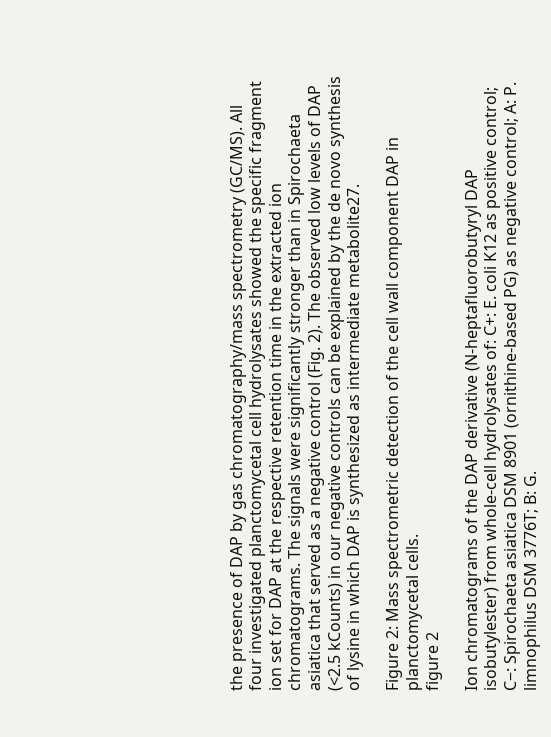the presence of DAP by gas chromatography/mass spectrometry (GC/MS). All four investigated planctomycetal cell hydrolysates showed the specific fragment ion set for DAP at the respective retention time in the extracted ion chromatograms. The signals were significantly stronger than in Spirochaeta asiatica that served as a negative control (Fig. 2). The observed low levels of DAP (<2.5 kCounts) in our negative controls can be explained by the de novo synthesis of lysine in which DAP is synthesized as intermediate metabolite27.

Figure 2: Mass spectrometric detection of the cell wall component DAP in planctomycetal cells.
figure 2

Ion chromatograms of the DAP derivative (N-heptafluorobutyryl DAP isobutylester) from whole-cell hydrolysates of: C+: E. coli K12 as positive control; C−: Spirochaeta asiatica DSM 8901 (ornithine-based PG) as negative control; A: P. limnophilus DSM 3776T; B: G.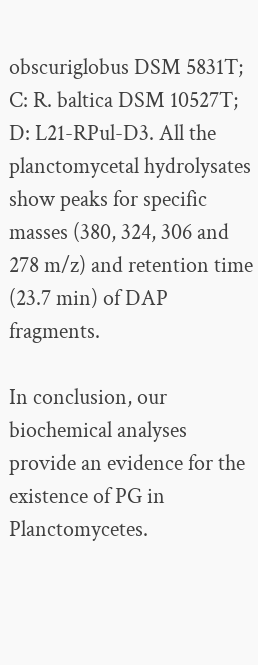obscuriglobus DSM 5831T; C: R. baltica DSM 10527T; D: L21-RPul-D3. All the planctomycetal hydrolysates show peaks for specific masses (380, 324, 306 and 278 m/z) and retention time (23.7 min) of DAP fragments.

In conclusion, our biochemical analyses provide an evidence for the existence of PG in Planctomycetes.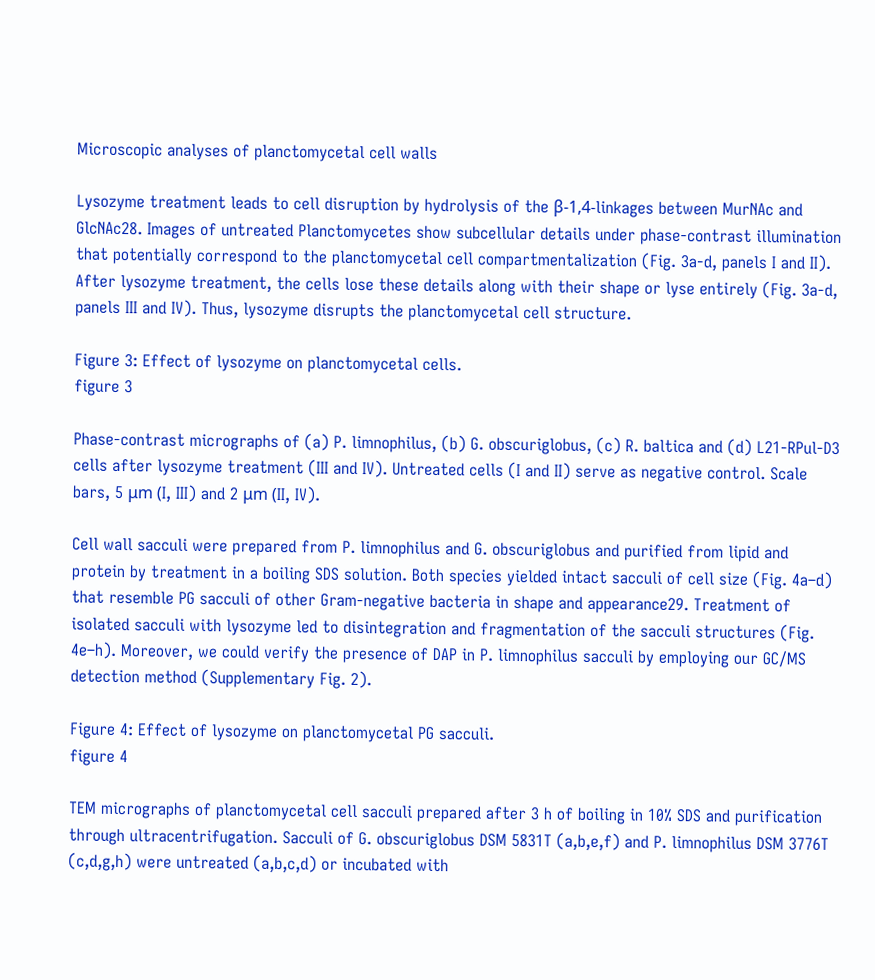Microscopic analyses of planctomycetal cell walls

Lysozyme treatment leads to cell disruption by hydrolysis of the β-1,4-linkages between MurNAc and GlcNAc28. Images of untreated Planctomycetes show subcellular details under phase-contrast illumination that potentially correspond to the planctomycetal cell compartmentalization (Fig. 3a-d, panels I and II). After lysozyme treatment, the cells lose these details along with their shape or lyse entirely (Fig. 3a-d, panels III and IV). Thus, lysozyme disrupts the planctomycetal cell structure.

Figure 3: Effect of lysozyme on planctomycetal cells.
figure 3

Phase-contrast micrographs of (a) P. limnophilus, (b) G. obscuriglobus, (c) R. baltica and (d) L21-RPul-D3 cells after lysozyme treatment (III and IV). Untreated cells (I and II) serve as negative control. Scale bars, 5 μm (I, III) and 2 μm (II, IV).

Cell wall sacculi were prepared from P. limnophilus and G. obscuriglobus and purified from lipid and protein by treatment in a boiling SDS solution. Both species yielded intact sacculi of cell size (Fig. 4a–d) that resemble PG sacculi of other Gram-negative bacteria in shape and appearance29. Treatment of isolated sacculi with lysozyme led to disintegration and fragmentation of the sacculi structures (Fig. 4e–h). Moreover, we could verify the presence of DAP in P. limnophilus sacculi by employing our GC/MS detection method (Supplementary Fig. 2).

Figure 4: Effect of lysozyme on planctomycetal PG sacculi.
figure 4

TEM micrographs of planctomycetal cell sacculi prepared after 3 h of boiling in 10% SDS and purification through ultracentrifugation. Sacculi of G. obscuriglobus DSM 5831T (a,b,e,f) and P. limnophilus DSM 3776T (c,d,g,h) were untreated (a,b,c,d) or incubated with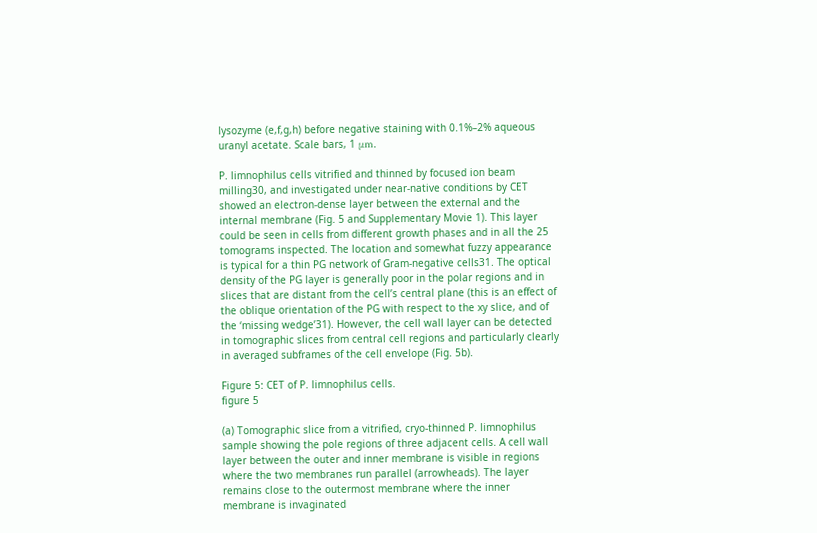lysozyme (e,f,g,h) before negative staining with 0.1%–2% aqueous uranyl acetate. Scale bars, 1 μm.

P. limnophilus cells vitrified and thinned by focused ion beam milling30, and investigated under near-native conditions by CET showed an electron-dense layer between the external and the internal membrane (Fig. 5 and Supplementary Movie 1). This layer could be seen in cells from different growth phases and in all the 25 tomograms inspected. The location and somewhat fuzzy appearance is typical for a thin PG network of Gram-negative cells31. The optical density of the PG layer is generally poor in the polar regions and in slices that are distant from the cell’s central plane (this is an effect of the oblique orientation of the PG with respect to the xy slice, and of the ‘missing wedge’31). However, the cell wall layer can be detected in tomographic slices from central cell regions and particularly clearly in averaged subframes of the cell envelope (Fig. 5b).

Figure 5: CET of P. limnophilus cells.
figure 5

(a) Tomographic slice from a vitrified, cryo-thinned P. limnophilus sample showing the pole regions of three adjacent cells. A cell wall layer between the outer and inner membrane is visible in regions where the two membranes run parallel (arrowheads). The layer remains close to the outermost membrane where the inner membrane is invaginated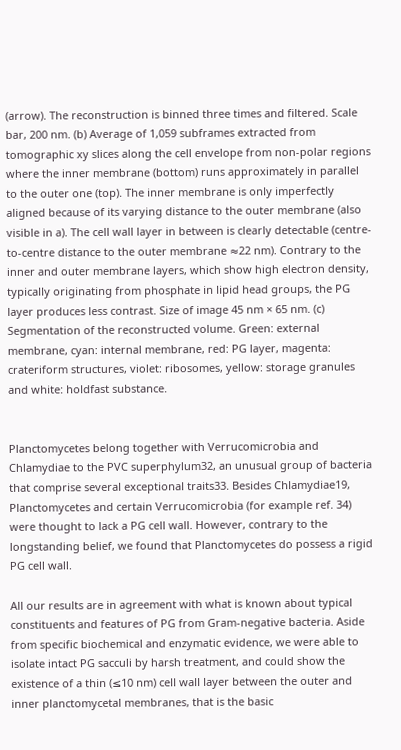(arrow). The reconstruction is binned three times and filtered. Scale bar, 200 nm. (b) Average of 1,059 subframes extracted from tomographic xy slices along the cell envelope from non-polar regions where the inner membrane (bottom) runs approximately in parallel to the outer one (top). The inner membrane is only imperfectly aligned because of its varying distance to the outer membrane (also visible in a). The cell wall layer in between is clearly detectable (centre-to-centre distance to the outer membrane ≈22 nm). Contrary to the inner and outer membrane layers, which show high electron density, typically originating from phosphate in lipid head groups, the PG layer produces less contrast. Size of image 45 nm × 65 nm. (c) Segmentation of the reconstructed volume. Green: external membrane, cyan: internal membrane, red: PG layer, magenta: crateriform structures, violet: ribosomes, yellow: storage granules and white: holdfast substance.


Planctomycetes belong together with Verrucomicrobia and Chlamydiae to the PVC superphylum32, an unusual group of bacteria that comprise several exceptional traits33. Besides Chlamydiae19, Planctomycetes and certain Verrucomicrobia (for example ref. 34) were thought to lack a PG cell wall. However, contrary to the longstanding belief, we found that Planctomycetes do possess a rigid PG cell wall.

All our results are in agreement with what is known about typical constituents and features of PG from Gram-negative bacteria. Aside from specific biochemical and enzymatic evidence, we were able to isolate intact PG sacculi by harsh treatment, and could show the existence of a thin (≤10 nm) cell wall layer between the outer and inner planctomycetal membranes, that is the basic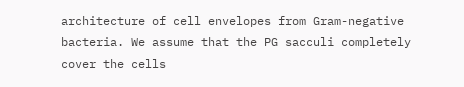architecture of cell envelopes from Gram-negative bacteria. We assume that the PG sacculi completely cover the cells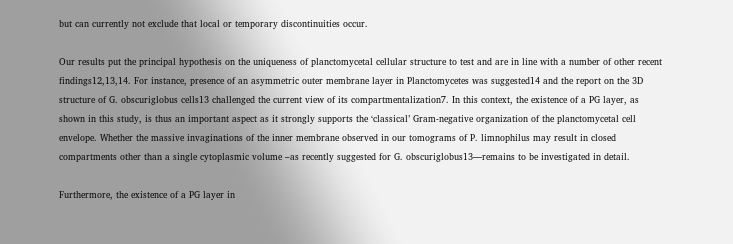but can currently not exclude that local or temporary discontinuities occur.

Our results put the principal hypothesis on the uniqueness of planctomycetal cellular structure to test and are in line with a number of other recent findings12,13,14. For instance, presence of an asymmetric outer membrane layer in Planctomycetes was suggested14 and the report on the 3D structure of G. obscuriglobus cells13 challenged the current view of its compartmentalization7. In this context, the existence of a PG layer, as shown in this study, is thus an important aspect as it strongly supports the ‘classical’ Gram-negative organization of the planctomycetal cell envelope. Whether the massive invaginations of the inner membrane observed in our tomograms of P. limnophilus may result in closed compartments other than a single cytoplasmic volume –as recently suggested for G. obscuriglobus13—remains to be investigated in detail.

Furthermore, the existence of a PG layer in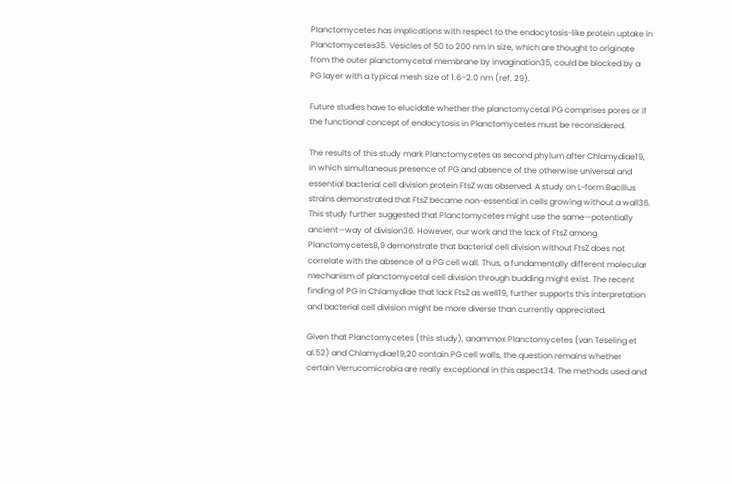Planctomycetes has implications with respect to the endocytosis-like protein uptake in Planctomycetes35. Vesicles of 50 to 200 nm in size, which are thought to originate from the outer planctomycetal membrane by invagination35, could be blocked by a PG layer with a typical mesh size of 1.6–2.0 nm (ref. 29).

Future studies have to elucidate whether the planctomycetal PG comprises pores or if the functional concept of endocytosis in Planctomycetes must be reconsidered.

The results of this study mark Planctomycetes as second phylum after Chlamydiae19, in which simultaneous presence of PG and absence of the otherwise universal and essential bacterial cell division protein FtsZ was observed. A study on L-form Bacillus strains demonstrated that FtsZ became non-essential in cells growing without a wall36. This study further suggested that Planctomycetes might use the same—potentially ancient—way of division36. However, our work and the lack of FtsZ among Planctomycetes8,9 demonstrate that bacterial cell division without FtsZ does not correlate with the absence of a PG cell wall. Thus, a fundamentally different molecular mechanism of planctomycetal cell division through budding might exist. The recent finding of PG in Chlamydiae that lack FtsZ as well19, further supports this interpretation and bacterial cell division might be more diverse than currently appreciated.

Given that Planctomycetes (this study), anammox Planctomycetes (van Teseling et al.52) and Chlamydiae19,20 contain PG cell walls, the question remains whether certain Verrucomicrobia are really exceptional in this aspect34. The methods used and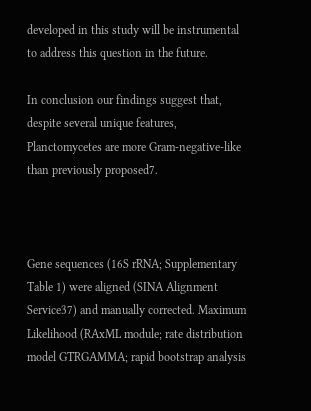developed in this study will be instrumental to address this question in the future.

In conclusion our findings suggest that, despite several unique features, Planctomycetes are more Gram-negative-like than previously proposed7.



Gene sequences (16S rRNA; Supplementary Table 1) were aligned (SINA Alignment Service37) and manually corrected. Maximum Likelihood (RAxML module; rate distribution model GTRGAMMA; rapid bootstrap analysis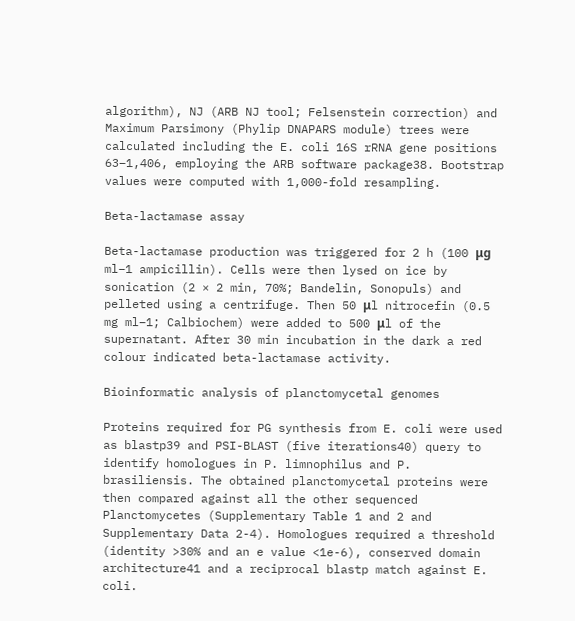algorithm), NJ (ARB NJ tool; Felsenstein correction) and Maximum Parsimony (Phylip DNAPARS module) trees were calculated including the E. coli 16S rRNA gene positions 63–1,406, employing the ARB software package38. Bootstrap values were computed with 1,000-fold resampling.

Beta-lactamase assay

Beta-lactamase production was triggered for 2 h (100 μg ml−1 ampicillin). Cells were then lysed on ice by sonication (2 × 2 min, 70%; Bandelin, Sonopuls) and pelleted using a centrifuge. Then 50 μl nitrocefin (0.5 mg ml−1; Calbiochem) were added to 500 μl of the supernatant. After 30 min incubation in the dark a red colour indicated beta-lactamase activity.

Bioinformatic analysis of planctomycetal genomes

Proteins required for PG synthesis from E. coli were used as blastp39 and PSI-BLAST (five iterations40) query to identify homologues in P. limnophilus and P. brasiliensis. The obtained planctomycetal proteins were then compared against all the other sequenced Planctomycetes (Supplementary Table 1 and 2 and Supplementary Data 2-4). Homologues required a threshold (identity >30% and an e value <1e-6), conserved domain architecture41 and a reciprocal blastp match against E. coli.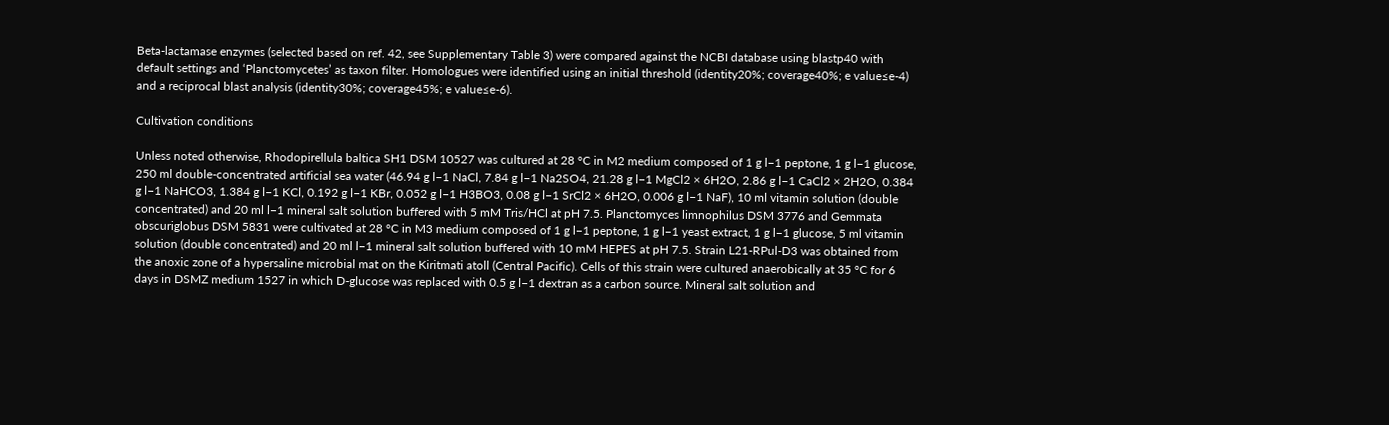Beta-lactamase enzymes (selected based on ref. 42, see Supplementary Table 3) were compared against the NCBI database using blastp40 with default settings and ‘Planctomycetes’ as taxon filter. Homologues were identified using an initial threshold (identity20%; coverage40%; e value≤e-4) and a reciprocal blast analysis (identity30%; coverage45%; e value≤e-6).

Cultivation conditions

Unless noted otherwise, Rhodopirellula baltica SH1 DSM 10527 was cultured at 28 °C in M2 medium composed of 1 g l−1 peptone, 1 g l−1 glucose, 250 ml double-concentrated artificial sea water (46.94 g l−1 NaCl, 7.84 g l−1 Na2SO4, 21.28 g l−1 MgCl2 × 6H2O, 2.86 g l−1 CaCl2 × 2H2O, 0.384 g l−1 NaHCO3, 1.384 g l−1 KCl, 0.192 g l−1 KBr, 0.052 g l−1 H3BO3, 0.08 g l−1 SrCl2 × 6H2O, 0.006 g l−1 NaF), 10 ml vitamin solution (double concentrated) and 20 ml l−1 mineral salt solution buffered with 5 mM Tris/HCl at pH 7.5. Planctomyces limnophilus DSM 3776 and Gemmata obscuriglobus DSM 5831 were cultivated at 28 °C in M3 medium composed of 1 g l−1 peptone, 1 g l−1 yeast extract, 1 g l−1 glucose, 5 ml vitamin solution (double concentrated) and 20 ml l−1 mineral salt solution buffered with 10 mM HEPES at pH 7.5. Strain L21-RPul-D3 was obtained from the anoxic zone of a hypersaline microbial mat on the Kiritmati atoll (Central Pacific). Cells of this strain were cultured anaerobically at 35 °C for 6 days in DSMZ medium 1527 in which D-glucose was replaced with 0.5 g l−1 dextran as a carbon source. Mineral salt solution and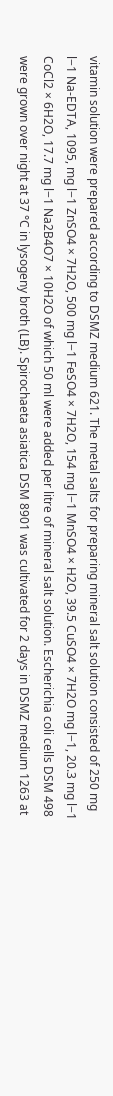vitamin solution were prepared according to DSMZ medium 621. The metal salts for preparing mineral salt solution consisted of 250 mg l−1 Na-EDTA, 1095, mg l−1 ZnSO4 × 7H2O, 500 mg l−1 FeSO4 × 7H2O, 154 mg l−1 MnSO4 × H2O, 39.5 CuSO4 × 7H2O mg l−1, 20.3 mg l−1 CoCl2 × 6H2O, 17.7 mg l−1 Na2B4O7 × 10H2O of which 50 ml were added per litre of mineral salt solution. Escherichia coli cells DSM 498 were grown over night at 37 °C in lysogeny broth (LB). Spirochaeta asiatica DSM 8901 was cultivated for 2 days in DSMZ medium 1263 at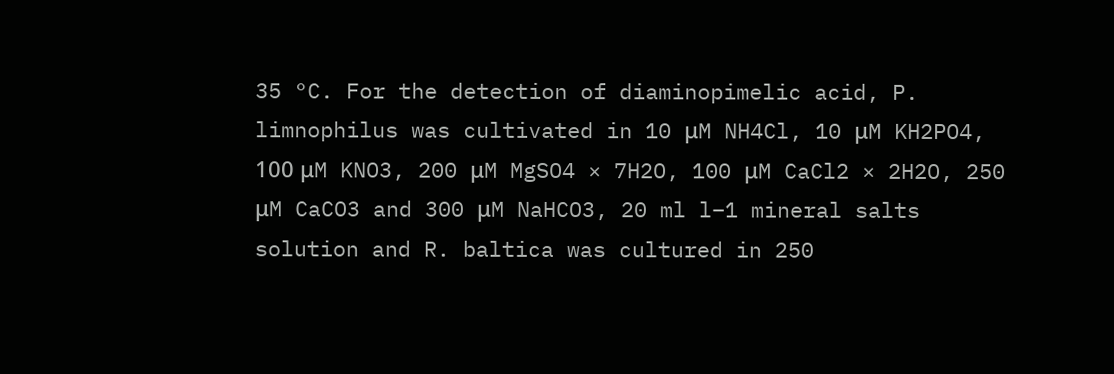35 °C. For the detection of diaminopimelic acid, P. limnophilus was cultivated in 10 μM NH4Cl, 10 μM KH2PO4, 100 μM KNO3, 200 μM MgSO4 × 7H2O, 100 μM CaCl2 × 2H2O, 250 μM CaCO3 and 300 μM NaHCO3, 20 ml l−1 mineral salts solution and R. baltica was cultured in 250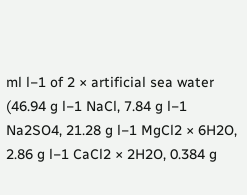ml l−1 of 2 × artificial sea water (46.94 g l−1 NaCl, 7.84 g l−1 Na2SO4, 21.28 g l−1 MgCl2 × 6H2O, 2.86 g l−1 CaCl2 × 2H2O, 0.384 g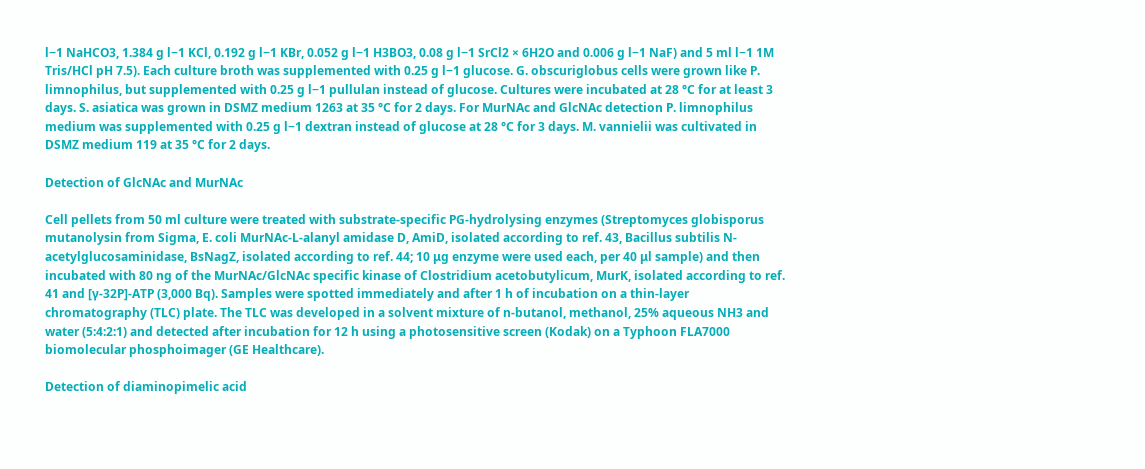l−1 NaHCO3, 1.384 g l−1 KCl, 0.192 g l−1 KBr, 0.052 g l−1 H3BO3, 0.08 g l−1 SrCl2 × 6H2O and 0.006 g l−1 NaF) and 5 ml l−1 1M Tris/HCl pH 7.5). Each culture broth was supplemented with 0.25 g l−1 glucose. G. obscuriglobus cells were grown like P. limnophilus, but supplemented with 0.25 g l−1 pullulan instead of glucose. Cultures were incubated at 28 °C for at least 3 days. S. asiatica was grown in DSMZ medium 1263 at 35 °C for 2 days. For MurNAc and GlcNAc detection P. limnophilus medium was supplemented with 0.25 g l−1 dextran instead of glucose at 28 °C for 3 days. M. vannielii was cultivated in DSMZ medium 119 at 35 °C for 2 days.

Detection of GlcNAc and MurNAc

Cell pellets from 50 ml culture were treated with substrate-specific PG-hydrolysing enzymes (Streptomyces globisporus mutanolysin from Sigma, E. coli MurNAc-L-alanyl amidase D, AmiD, isolated according to ref. 43, Bacillus subtilis N-acetylglucosaminidase, BsNagZ, isolated according to ref. 44; 10 μg enzyme were used each, per 40 μl sample) and then incubated with 80 ng of the MurNAc/GlcNAc specific kinase of Clostridium acetobutylicum, MurK, isolated according to ref. 41 and [γ-32P]-ATP (3,000 Bq). Samples were spotted immediately and after 1 h of incubation on a thin-layer chromatography (TLC) plate. The TLC was developed in a solvent mixture of n-butanol, methanol, 25% aqueous NH3 and water (5:4:2:1) and detected after incubation for 12 h using a photosensitive screen (Kodak) on a Typhoon FLA7000 biomolecular phosphoimager (GE Healthcare).

Detection of diaminopimelic acid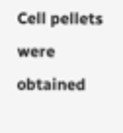Cell pellets were obtained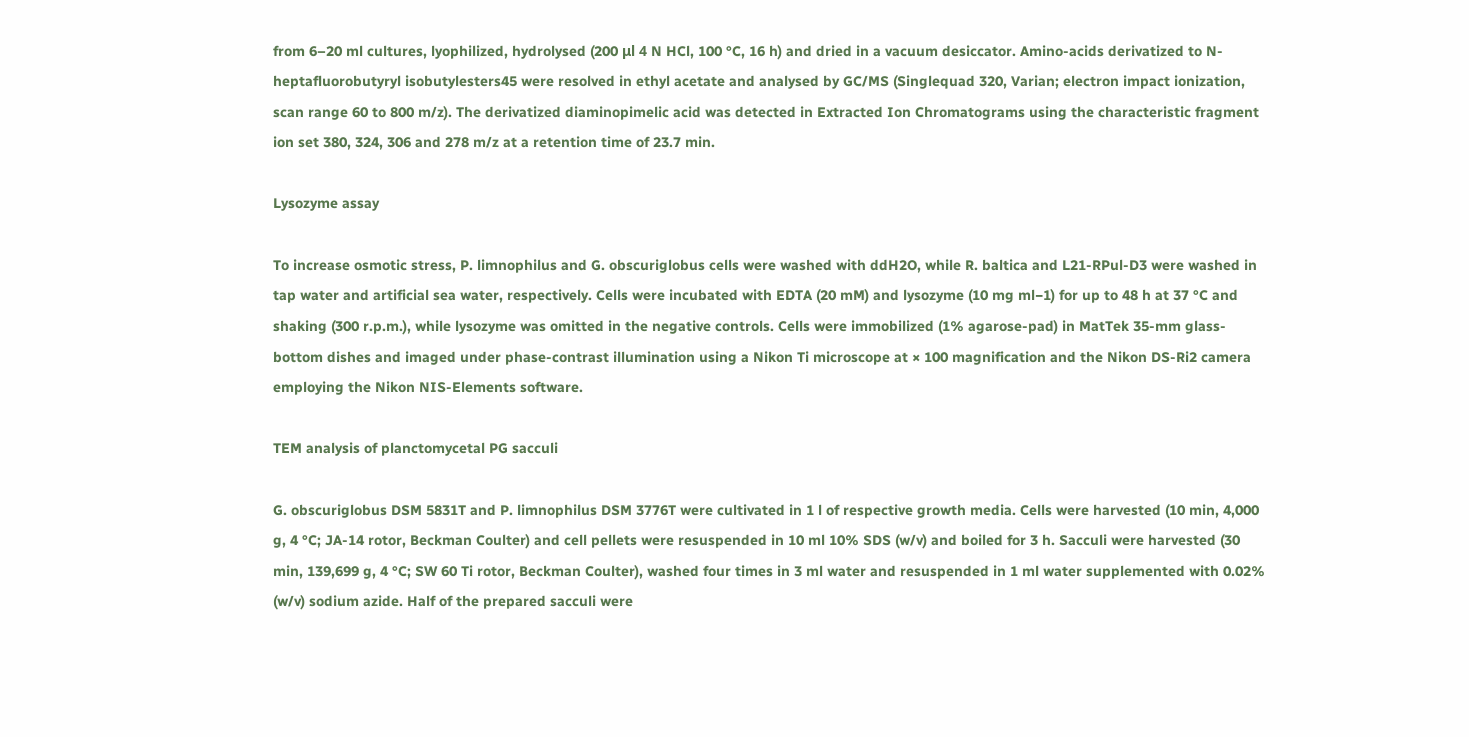from 6–20 ml cultures, lyophilized, hydrolysed (200 μl 4 N HCl, 100 °C, 16 h) and dried in a vacuum desiccator. Amino-acids derivatized to N-heptafluorobutyryl isobutylesters45 were resolved in ethyl acetate and analysed by GC/MS (Singlequad 320, Varian; electron impact ionization, scan range 60 to 800 m/z). The derivatized diaminopimelic acid was detected in Extracted Ion Chromatograms using the characteristic fragment ion set 380, 324, 306 and 278 m/z at a retention time of 23.7 min.

Lysozyme assay

To increase osmotic stress, P. limnophilus and G. obscuriglobus cells were washed with ddH2O, while R. baltica and L21-RPul-D3 were washed in tap water and artificial sea water, respectively. Cells were incubated with EDTA (20 mM) and lysozyme (10 mg ml−1) for up to 48 h at 37 °C and shaking (300 r.p.m.), while lysozyme was omitted in the negative controls. Cells were immobilized (1% agarose-pad) in MatTek 35-mm glass-bottom dishes and imaged under phase-contrast illumination using a Nikon Ti microscope at × 100 magnification and the Nikon DS-Ri2 camera employing the Nikon NIS-Elements software.

TEM analysis of planctomycetal PG sacculi

G. obscuriglobus DSM 5831T and P. limnophilus DSM 3776T were cultivated in 1 l of respective growth media. Cells were harvested (10 min, 4,000 g, 4 °C; JA-14 rotor, Beckman Coulter) and cell pellets were resuspended in 10 ml 10% SDS (w/v) and boiled for 3 h. Sacculi were harvested (30 min, 139,699 g, 4 °C; SW 60 Ti rotor, Beckman Coulter), washed four times in 3 ml water and resuspended in 1 ml water supplemented with 0.02% (w/v) sodium azide. Half of the prepared sacculi were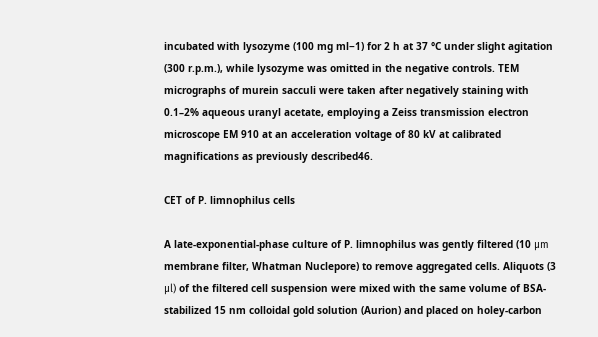incubated with lysozyme (100 mg ml−1) for 2 h at 37 °C under slight agitation (300 r.p.m.), while lysozyme was omitted in the negative controls. TEM micrographs of murein sacculi were taken after negatively staining with 0.1–2% aqueous uranyl acetate, employing a Zeiss transmission electron microscope EM 910 at an acceleration voltage of 80 kV at calibrated magnifications as previously described46.

CET of P. limnophilus cells

A late-exponential-phase culture of P. limnophilus was gently filtered (10 μm membrane filter, Whatman Nuclepore) to remove aggregated cells. Aliquots (3 μl) of the filtered cell suspension were mixed with the same volume of BSA-stabilized 15 nm colloidal gold solution (Aurion) and placed on holey-carbon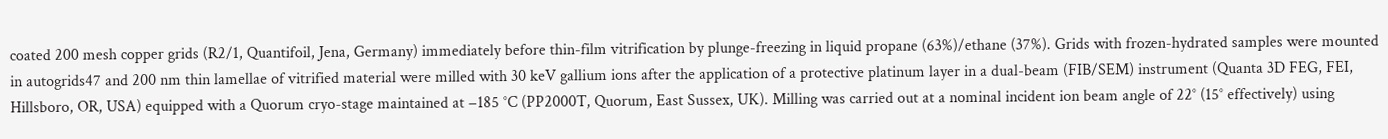coated 200 mesh copper grids (R2/1, Quantifoil, Jena, Germany) immediately before thin-film vitrification by plunge-freezing in liquid propane (63%)/ethane (37%). Grids with frozen-hydrated samples were mounted in autogrids47 and 200 nm thin lamellae of vitrified material were milled with 30 keV gallium ions after the application of a protective platinum layer in a dual-beam (FIB/SEM) instrument (Quanta 3D FEG, FEI, Hillsboro, OR, USA) equipped with a Quorum cryo-stage maintained at −185 °C (PP2000T, Quorum, East Sussex, UK). Milling was carried out at a nominal incident ion beam angle of 22° (15° effectively) using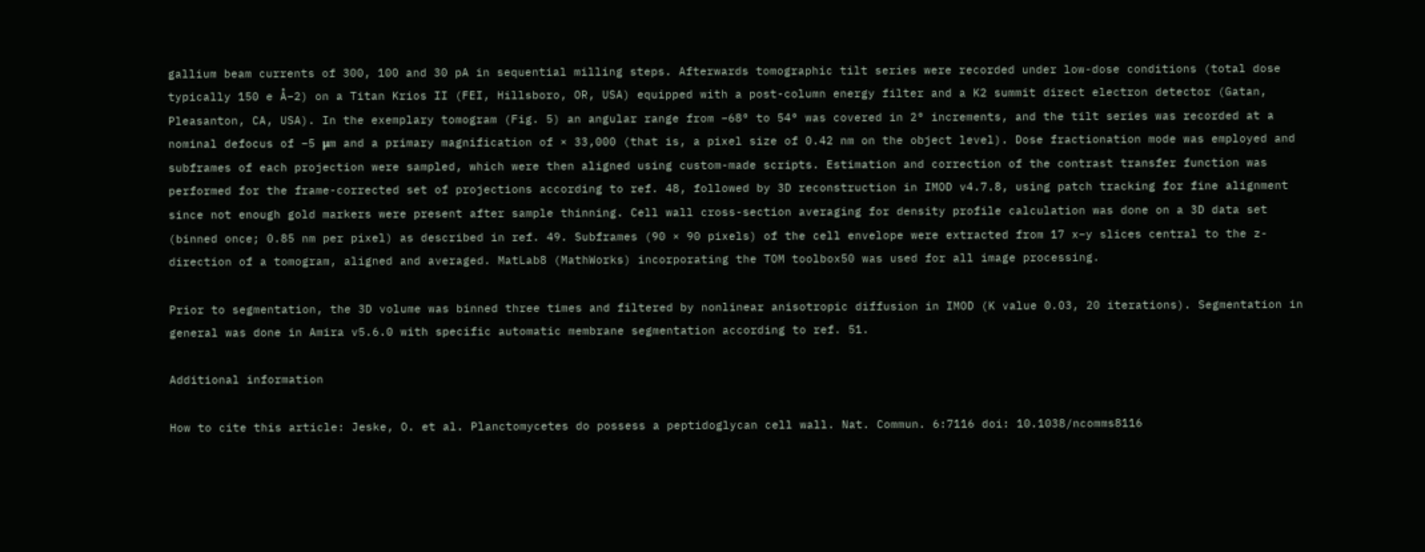gallium beam currents of 300, 100 and 30 pA in sequential milling steps. Afterwards tomographic tilt series were recorded under low-dose conditions (total dose typically 150 e Å−2) on a Titan Krios II (FEI, Hillsboro, OR, USA) equipped with a post-column energy filter and a K2 summit direct electron detector (Gatan, Pleasanton, CA, USA). In the exemplary tomogram (Fig. 5) an angular range from −68° to 54° was covered in 2° increments, and the tilt series was recorded at a nominal defocus of −5 μm and a primary magnification of × 33,000 (that is, a pixel size of 0.42 nm on the object level). Dose fractionation mode was employed and subframes of each projection were sampled, which were then aligned using custom-made scripts. Estimation and correction of the contrast transfer function was performed for the frame-corrected set of projections according to ref. 48, followed by 3D reconstruction in IMOD v4.7.8, using patch tracking for fine alignment since not enough gold markers were present after sample thinning. Cell wall cross-section averaging for density profile calculation was done on a 3D data set (binned once; 0.85 nm per pixel) as described in ref. 49. Subframes (90 × 90 pixels) of the cell envelope were extracted from 17 x–y slices central to the z-direction of a tomogram, aligned and averaged. MatLab8 (MathWorks) incorporating the TOM toolbox50 was used for all image processing.

Prior to segmentation, the 3D volume was binned three times and filtered by nonlinear anisotropic diffusion in IMOD (K value 0.03, 20 iterations). Segmentation in general was done in Amira v5.6.0 with specific automatic membrane segmentation according to ref. 51.

Additional information

How to cite this article: Jeske, O. et al. Planctomycetes do possess a peptidoglycan cell wall. Nat. Commun. 6:7116 doi: 10.1038/ncomms8116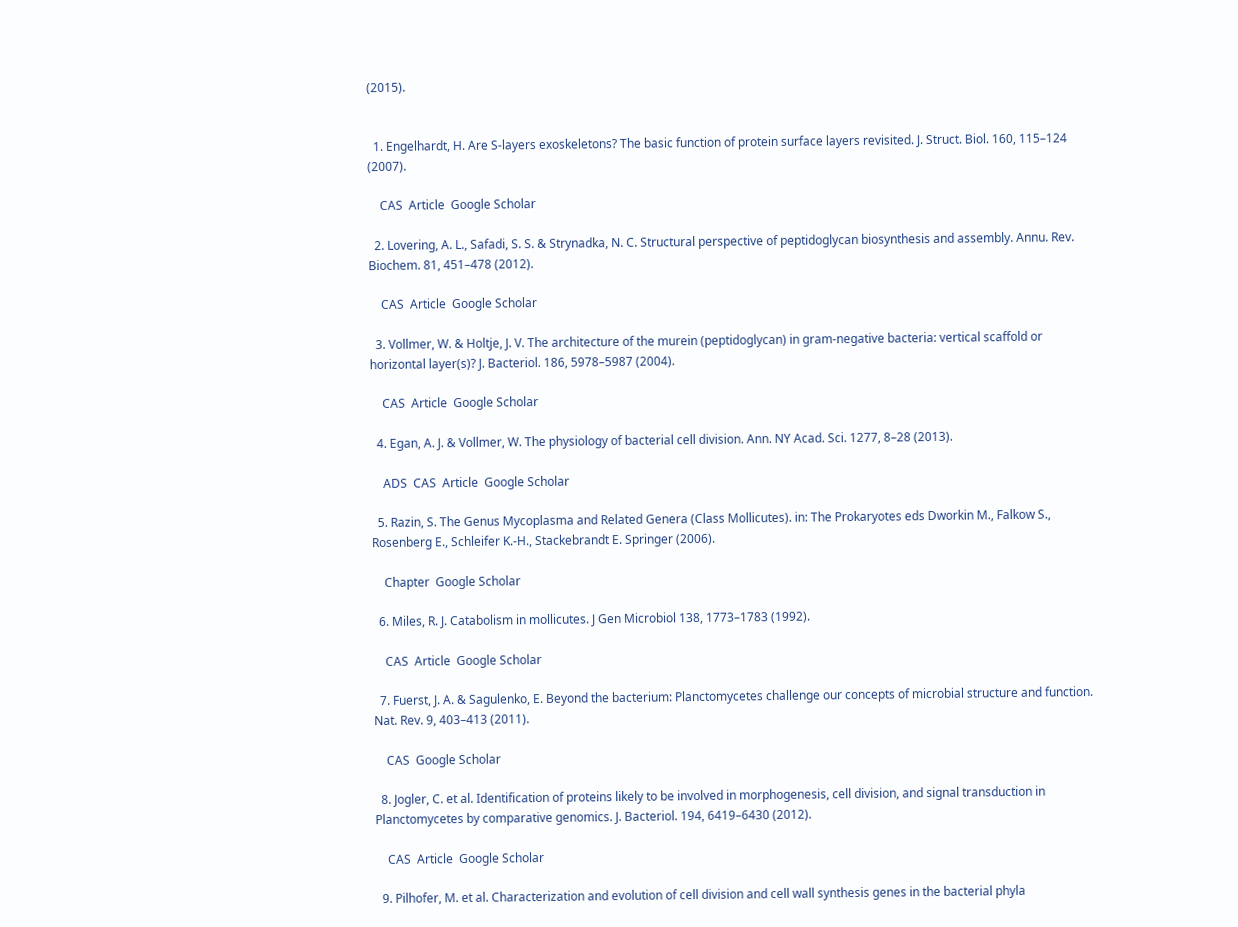(2015).


  1. Engelhardt, H. Are S-layers exoskeletons? The basic function of protein surface layers revisited. J. Struct. Biol. 160, 115–124 (2007).

    CAS  Article  Google Scholar

  2. Lovering, A. L., Safadi, S. S. & Strynadka, N. C. Structural perspective of peptidoglycan biosynthesis and assembly. Annu. Rev. Biochem. 81, 451–478 (2012).

    CAS  Article  Google Scholar

  3. Vollmer, W. & Holtje, J. V. The architecture of the murein (peptidoglycan) in gram-negative bacteria: vertical scaffold or horizontal layer(s)? J. Bacteriol. 186, 5978–5987 (2004).

    CAS  Article  Google Scholar

  4. Egan, A. J. & Vollmer, W. The physiology of bacterial cell division. Ann. NY Acad. Sci. 1277, 8–28 (2013).

    ADS  CAS  Article  Google Scholar

  5. Razin, S. The Genus Mycoplasma and Related Genera (Class Mollicutes). in: The Prokaryotes eds Dworkin M., Falkow S., Rosenberg E., Schleifer K.-H., Stackebrandt E. Springer (2006).

    Chapter  Google Scholar

  6. Miles, R. J. Catabolism in mollicutes. J Gen Microbiol 138, 1773–1783 (1992).

    CAS  Article  Google Scholar

  7. Fuerst, J. A. & Sagulenko, E. Beyond the bacterium: Planctomycetes challenge our concepts of microbial structure and function. Nat. Rev. 9, 403–413 (2011).

    CAS  Google Scholar

  8. Jogler, C. et al. Identification of proteins likely to be involved in morphogenesis, cell division, and signal transduction in Planctomycetes by comparative genomics. J. Bacteriol. 194, 6419–6430 (2012).

    CAS  Article  Google Scholar

  9. Pilhofer, M. et al. Characterization and evolution of cell division and cell wall synthesis genes in the bacterial phyla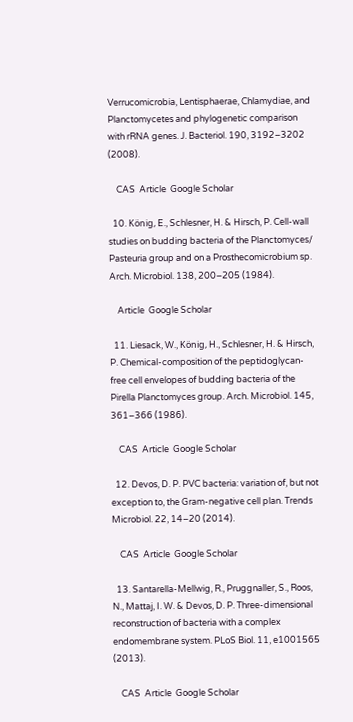Verrucomicrobia, Lentisphaerae, Chlamydiae, and Planctomycetes and phylogenetic comparison with rRNA genes. J. Bacteriol. 190, 3192–3202 (2008).

    CAS  Article  Google Scholar

  10. König, E., Schlesner, H. & Hirsch, P. Cell-wall studies on budding bacteria of the Planctomyces/ Pasteuria group and on a Prosthecomicrobium sp. Arch. Microbiol. 138, 200–205 (1984).

    Article  Google Scholar

  11. Liesack, W., König, H., Schlesner, H. & Hirsch, P. Chemical-composition of the peptidoglycan-free cell envelopes of budding bacteria of the Pirella Planctomyces group. Arch. Microbiol. 145, 361–366 (1986).

    CAS  Article  Google Scholar

  12. Devos, D. P. PVC bacteria: variation of, but not exception to, the Gram-negative cell plan. Trends Microbiol. 22, 14–20 (2014).

    CAS  Article  Google Scholar

  13. Santarella-Mellwig, R., Pruggnaller, S., Roos, N., Mattaj, I. W. & Devos, D. P. Three-dimensional reconstruction of bacteria with a complex endomembrane system. PLoS Biol. 11, e1001565 (2013).

    CAS  Article  Google Scholar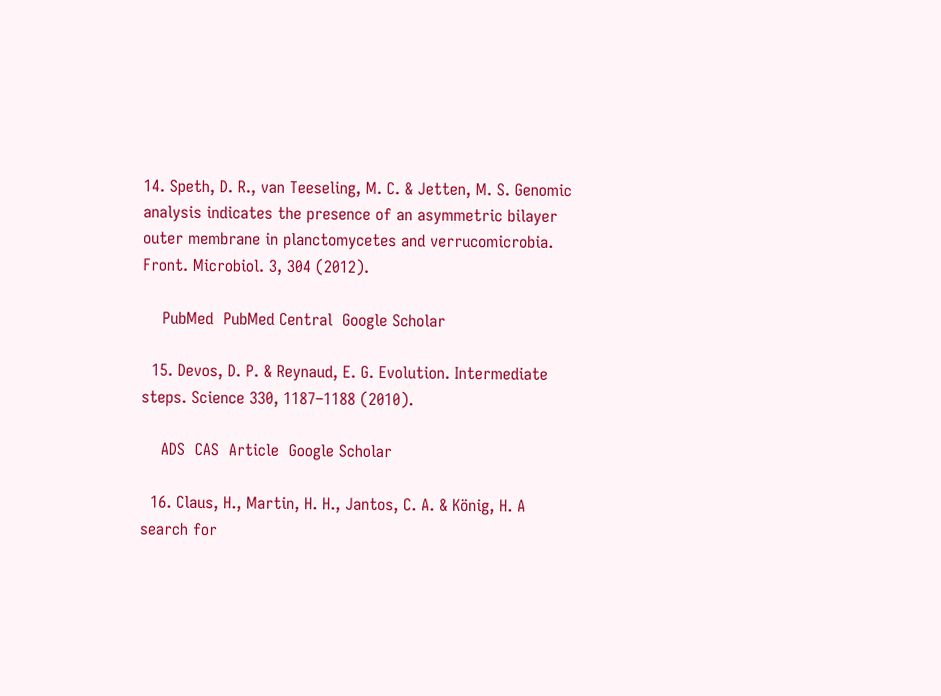14. Speth, D. R., van Teeseling, M. C. & Jetten, M. S. Genomic analysis indicates the presence of an asymmetric bilayer outer membrane in planctomycetes and verrucomicrobia. Front. Microbiol. 3, 304 (2012).

    PubMed  PubMed Central  Google Scholar

  15. Devos, D. P. & Reynaud, E. G. Evolution. Intermediate steps. Science 330, 1187–1188 (2010).

    ADS  CAS  Article  Google Scholar

  16. Claus, H., Martin, H. H., Jantos, C. A. & König, H. A search for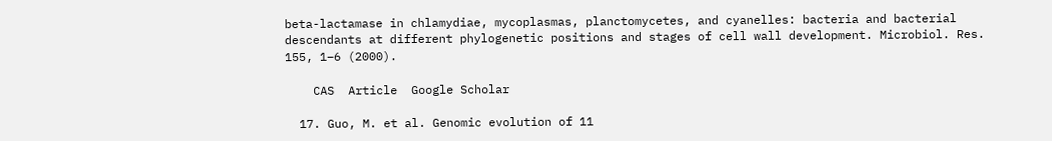beta-lactamase in chlamydiae, mycoplasmas, planctomycetes, and cyanelles: bacteria and bacterial descendants at different phylogenetic positions and stages of cell wall development. Microbiol. Res. 155, 1–6 (2000).

    CAS  Article  Google Scholar

  17. Guo, M. et al. Genomic evolution of 11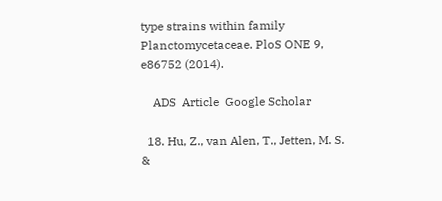type strains within family Planctomycetaceae. PloS ONE 9, e86752 (2014).

    ADS  Article  Google Scholar

  18. Hu, Z., van Alen, T., Jetten, M. S. &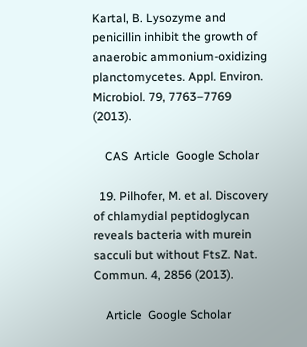Kartal, B. Lysozyme and penicillin inhibit the growth of anaerobic ammonium-oxidizing planctomycetes. Appl. Environ. Microbiol. 79, 7763–7769 (2013).

    CAS  Article  Google Scholar

  19. Pilhofer, M. et al. Discovery of chlamydial peptidoglycan reveals bacteria with murein sacculi but without FtsZ. Nat. Commun. 4, 2856 (2013).

    Article  Google Scholar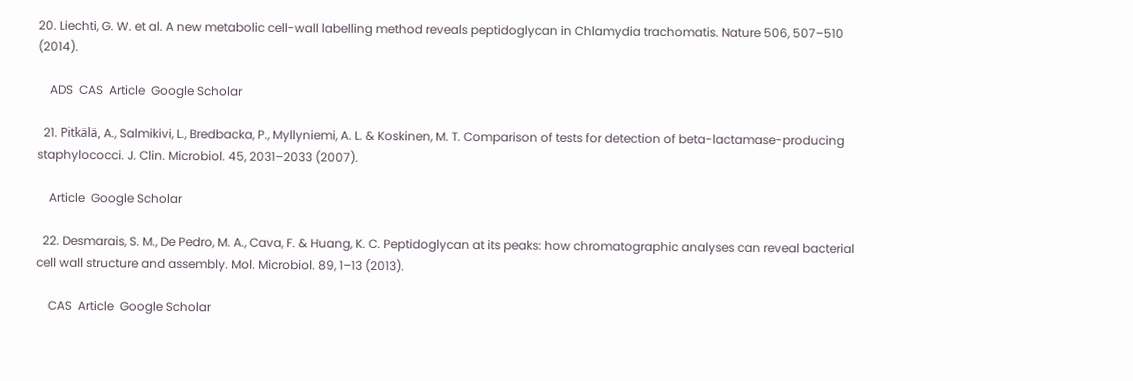20. Liechti, G. W. et al. A new metabolic cell-wall labelling method reveals peptidoglycan in Chlamydia trachomatis. Nature 506, 507–510 (2014).

    ADS  CAS  Article  Google Scholar

  21. Pitkälä, A., Salmikivi, L., Bredbacka, P., Myllyniemi, A. L. & Koskinen, M. T. Comparison of tests for detection of beta-lactamase-producing staphylococci. J. Clin. Microbiol. 45, 2031–2033 (2007).

    Article  Google Scholar

  22. Desmarais, S. M., De Pedro, M. A., Cava, F. & Huang, K. C. Peptidoglycan at its peaks: how chromatographic analyses can reveal bacterial cell wall structure and assembly. Mol. Microbiol. 89, 1–13 (2013).

    CAS  Article  Google Scholar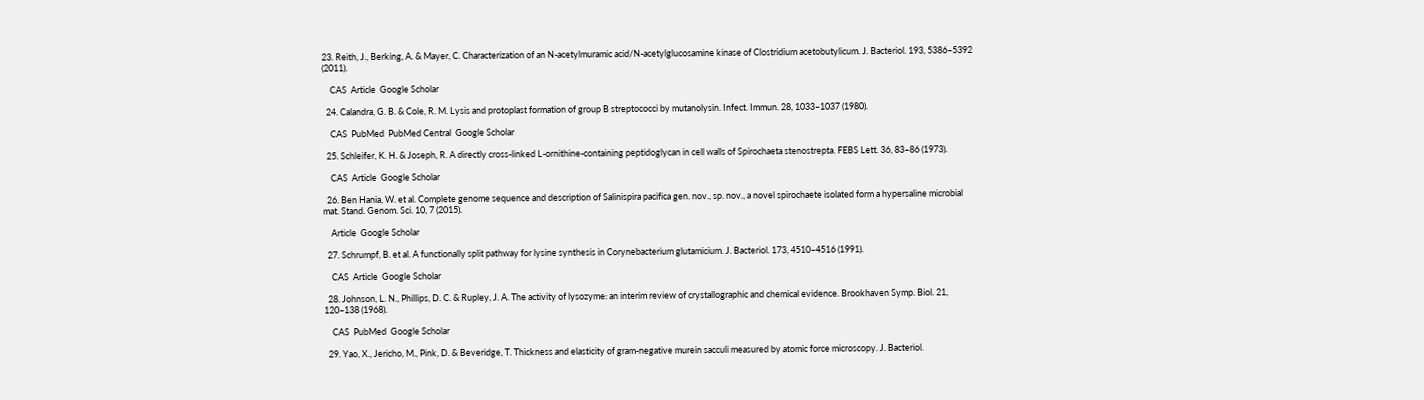23. Reith, J., Berking, A. & Mayer, C. Characterization of an N-acetylmuramic acid/N-acetylglucosamine kinase of Clostridium acetobutylicum. J. Bacteriol. 193, 5386–5392 (2011).

    CAS  Article  Google Scholar

  24. Calandra, G. B. & Cole, R. M. Lysis and protoplast formation of group B streptococci by mutanolysin. Infect. Immun. 28, 1033–1037 (1980).

    CAS  PubMed  PubMed Central  Google Scholar

  25. Schleifer, K. H. & Joseph, R. A directly cross-linked L-ornithine-containing peptidoglycan in cell walls of Spirochaeta stenostrepta. FEBS Lett. 36, 83–86 (1973).

    CAS  Article  Google Scholar

  26. Ben Hania, W. et al. Complete genome sequence and description of Salinispira pacifica gen. nov., sp. nov., a novel spirochaete isolated form a hypersaline microbial mat. Stand. Genom. Sci. 10, 7 (2015).

    Article  Google Scholar

  27. Schrumpf, B. et al. A functionally split pathway for lysine synthesis in Corynebacterium glutamicium. J. Bacteriol. 173, 4510–4516 (1991).

    CAS  Article  Google Scholar

  28. Johnson, L. N., Phillips, D. C. & Rupley, J. A. The activity of lysozyme: an interim review of crystallographic and chemical evidence. Brookhaven Symp. Biol. 21, 120–138 (1968).

    CAS  PubMed  Google Scholar

  29. Yao, X., Jericho, M., Pink, D. & Beveridge, T. Thickness and elasticity of gram-negative murein sacculi measured by atomic force microscopy. J. Bacteriol.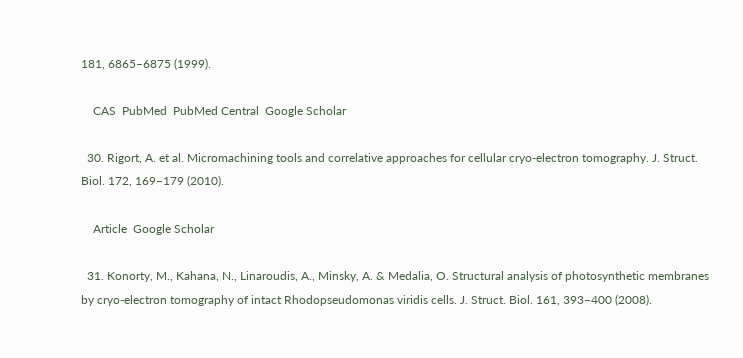181, 6865–6875 (1999).

    CAS  PubMed  PubMed Central  Google Scholar

  30. Rigort, A. et al. Micromachining tools and correlative approaches for cellular cryo-electron tomography. J. Struct. Biol. 172, 169–179 (2010).

    Article  Google Scholar

  31. Konorty, M., Kahana, N., Linaroudis, A., Minsky, A. & Medalia, O. Structural analysis of photosynthetic membranes by cryo-electron tomography of intact Rhodopseudomonas viridis cells. J. Struct. Biol. 161, 393–400 (2008).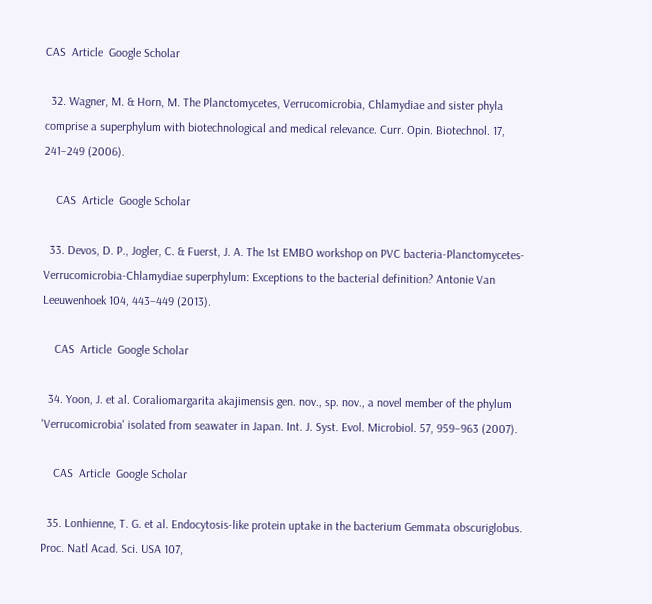CAS  Article  Google Scholar

  32. Wagner, M. & Horn, M. The Planctomycetes, Verrucomicrobia, Chlamydiae and sister phyla comprise a superphylum with biotechnological and medical relevance. Curr. Opin. Biotechnol. 17, 241–249 (2006).

    CAS  Article  Google Scholar

  33. Devos, D. P., Jogler, C. & Fuerst, J. A. The 1st EMBO workshop on PVC bacteria-Planctomycetes-Verrucomicrobia-Chlamydiae superphylum: Exceptions to the bacterial definition? Antonie Van Leeuwenhoek 104, 443–449 (2013).

    CAS  Article  Google Scholar

  34. Yoon, J. et al. Coraliomargarita akajimensis gen. nov., sp. nov., a novel member of the phylum 'Verrucomicrobia' isolated from seawater in Japan. Int. J. Syst. Evol. Microbiol. 57, 959–963 (2007).

    CAS  Article  Google Scholar

  35. Lonhienne, T. G. et al. Endocytosis-like protein uptake in the bacterium Gemmata obscuriglobus. Proc. Natl Acad. Sci. USA 107,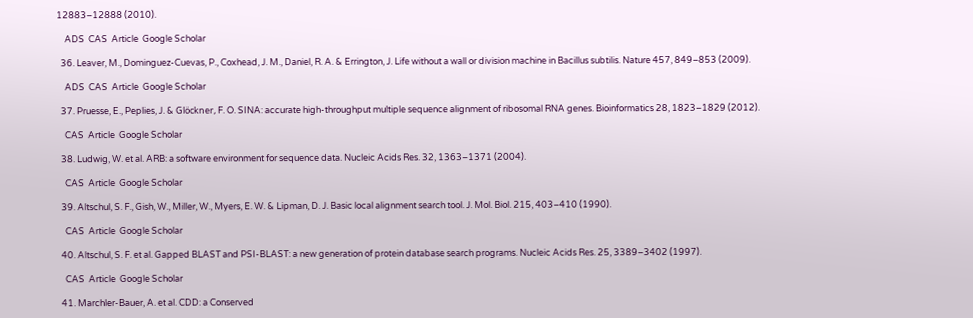12883–12888 (2010).

    ADS  CAS  Article  Google Scholar

  36. Leaver, M., Dominguez-Cuevas, P., Coxhead, J. M., Daniel, R. A. & Errington, J. Life without a wall or division machine in Bacillus subtilis. Nature 457, 849–853 (2009).

    ADS  CAS  Article  Google Scholar

  37. Pruesse, E., Peplies, J. & Glöckner, F. O. SINA: accurate high-throughput multiple sequence alignment of ribosomal RNA genes. Bioinformatics 28, 1823–1829 (2012).

    CAS  Article  Google Scholar

  38. Ludwig, W. et al. ARB: a software environment for sequence data. Nucleic Acids Res. 32, 1363–1371 (2004).

    CAS  Article  Google Scholar

  39. Altschul, S. F., Gish, W., Miller, W., Myers, E. W. & Lipman, D. J. Basic local alignment search tool. J. Mol. Biol. 215, 403–410 (1990).

    CAS  Article  Google Scholar

  40. Altschul, S. F. et al. Gapped BLAST and PSI-BLAST: a new generation of protein database search programs. Nucleic Acids Res. 25, 3389–3402 (1997).

    CAS  Article  Google Scholar

  41. Marchler-Bauer, A. et al. CDD: a Conserved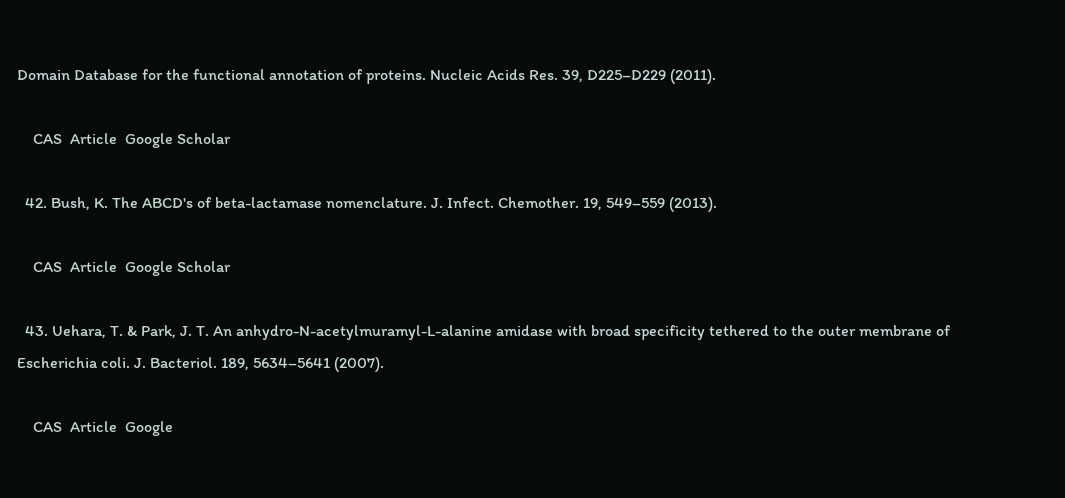Domain Database for the functional annotation of proteins. Nucleic Acids Res. 39, D225–D229 (2011).

    CAS  Article  Google Scholar

  42. Bush, K. The ABCD's of beta-lactamase nomenclature. J. Infect. Chemother. 19, 549–559 (2013).

    CAS  Article  Google Scholar

  43. Uehara, T. & Park, J. T. An anhydro-N-acetylmuramyl-L-alanine amidase with broad specificity tethered to the outer membrane of Escherichia coli. J. Bacteriol. 189, 5634–5641 (2007).

    CAS  Article  Google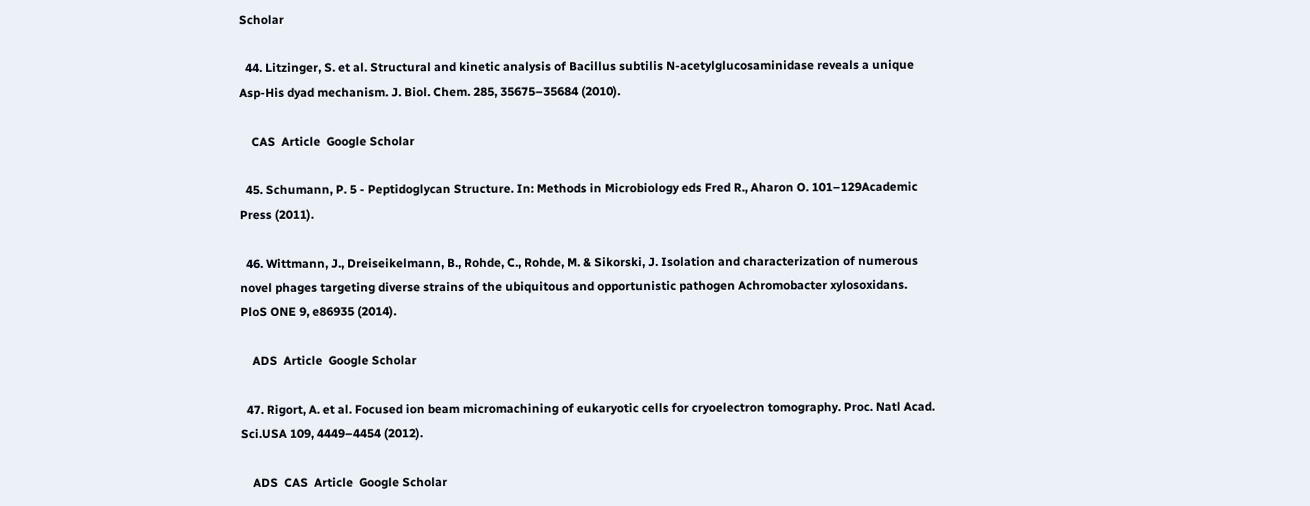Scholar

  44. Litzinger, S. et al. Structural and kinetic analysis of Bacillus subtilis N-acetylglucosaminidase reveals a unique Asp-His dyad mechanism. J. Biol. Chem. 285, 35675–35684 (2010).

    CAS  Article  Google Scholar

  45. Schumann, P. 5 - Peptidoglycan Structure. In: Methods in Microbiology eds Fred R., Aharon O. 101–129Academic Press (2011).

  46. Wittmann, J., Dreiseikelmann, B., Rohde, C., Rohde, M. & Sikorski, J. Isolation and characterization of numerous novel phages targeting diverse strains of the ubiquitous and opportunistic pathogen Achromobacter xylosoxidans. PloS ONE 9, e86935 (2014).

    ADS  Article  Google Scholar

  47. Rigort, A. et al. Focused ion beam micromachining of eukaryotic cells for cryoelectron tomography. Proc. Natl Acad. Sci.USA 109, 4449–4454 (2012).

    ADS  CAS  Article  Google Scholar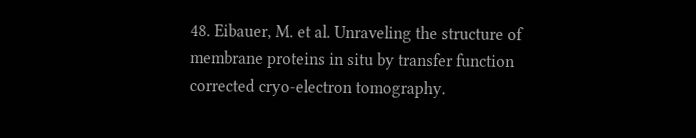48. Eibauer, M. et al. Unraveling the structure of membrane proteins in situ by transfer function corrected cryo-electron tomography.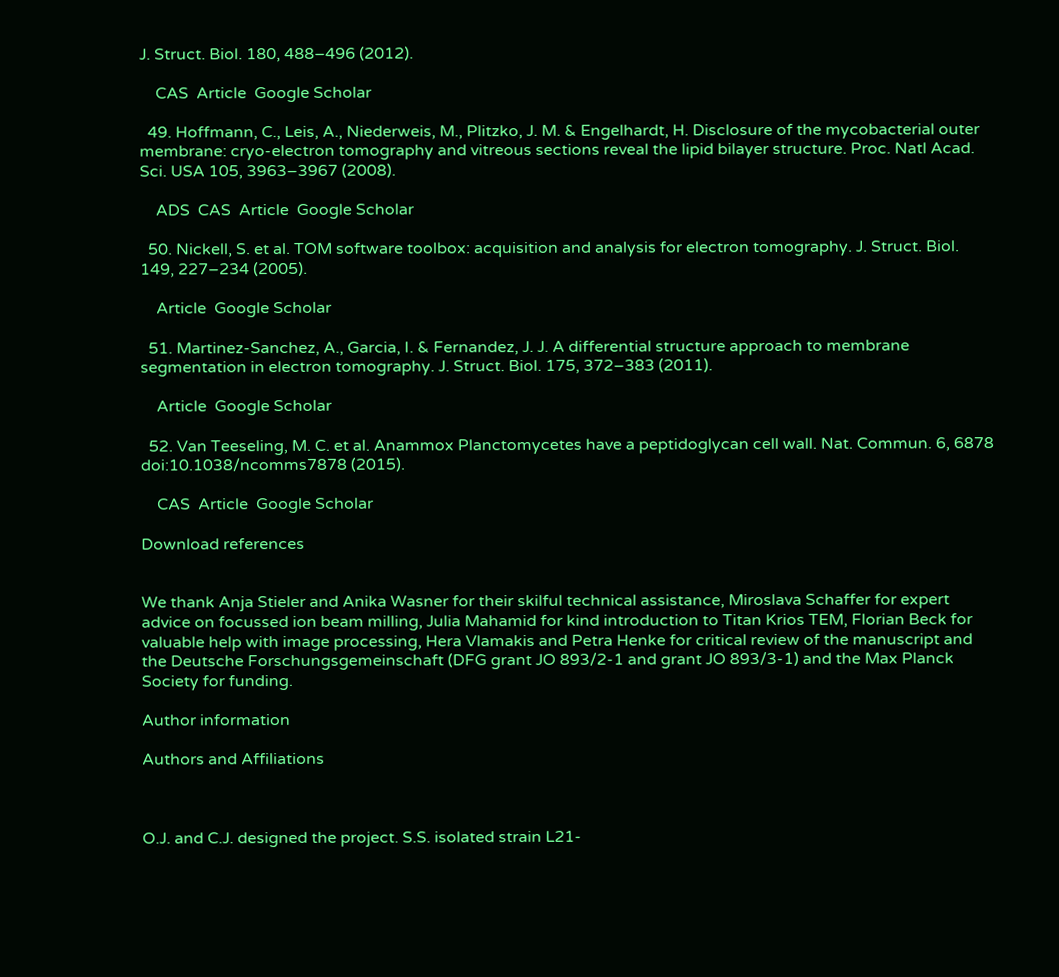J. Struct. Biol. 180, 488–496 (2012).

    CAS  Article  Google Scholar

  49. Hoffmann, C., Leis, A., Niederweis, M., Plitzko, J. M. & Engelhardt, H. Disclosure of the mycobacterial outer membrane: cryo-electron tomography and vitreous sections reveal the lipid bilayer structure. Proc. Natl Acad. Sci. USA 105, 3963–3967 (2008).

    ADS  CAS  Article  Google Scholar

  50. Nickell, S. et al. TOM software toolbox: acquisition and analysis for electron tomography. J. Struct. Biol. 149, 227–234 (2005).

    Article  Google Scholar

  51. Martinez-Sanchez, A., Garcia, I. & Fernandez, J. J. A differential structure approach to membrane segmentation in electron tomography. J. Struct. Biol. 175, 372–383 (2011).

    Article  Google Scholar

  52. Van Teeseling, M. C. et al. Anammox Planctomycetes have a peptidoglycan cell wall. Nat. Commun. 6, 6878 doi:10.1038/ncomms7878 (2015).

    CAS  Article  Google Scholar

Download references


We thank Anja Stieler and Anika Wasner for their skilful technical assistance, Miroslava Schaffer for expert advice on focussed ion beam milling, Julia Mahamid for kind introduction to Titan Krios TEM, Florian Beck for valuable help with image processing, Hera Vlamakis and Petra Henke for critical review of the manuscript and the Deutsche Forschungsgemeinschaft (DFG grant JO 893/2-1 and grant JO 893/3-1) and the Max Planck Society for funding.

Author information

Authors and Affiliations



O.J. and C.J. designed the project. S.S. isolated strain L21-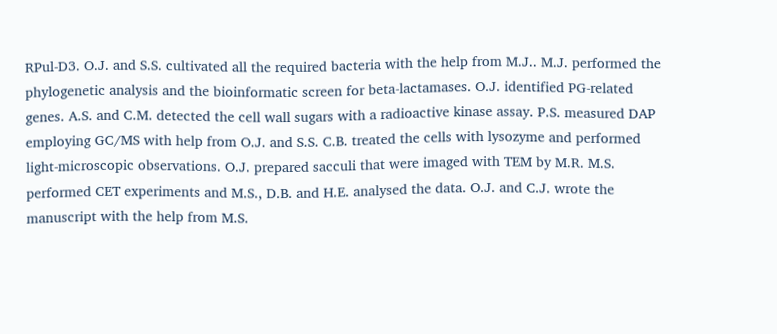RPul-D3. O.J. and S.S. cultivated all the required bacteria with the help from M.J.. M.J. performed the phylogenetic analysis and the bioinformatic screen for beta-lactamases. O.J. identified PG-related genes. A.S. and C.M. detected the cell wall sugars with a radioactive kinase assay. P.S. measured DAP employing GC/MS with help from O.J. and S.S. C.B. treated the cells with lysozyme and performed light-microscopic observations. O.J. prepared sacculi that were imaged with TEM by M.R. M.S. performed CET experiments and M.S., D.B. and H.E. analysed the data. O.J. and C.J. wrote the manuscript with the help from M.S.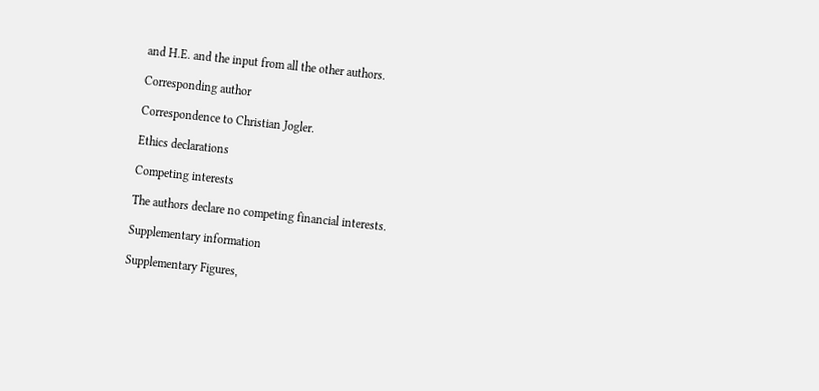and H.E. and the input from all the other authors.

Corresponding author

Correspondence to Christian Jogler.

Ethics declarations

Competing interests

The authors declare no competing financial interests.

Supplementary information

Supplementary Figures,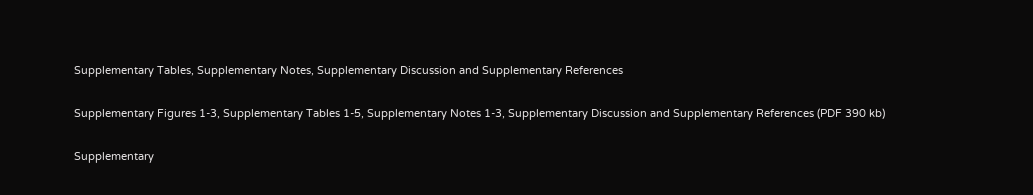Supplementary Tables, Supplementary Notes, Supplementary Discussion and Supplementary References

Supplementary Figures 1-3, Supplementary Tables 1-5, Supplementary Notes 1-3, Supplementary Discussion and Supplementary References (PDF 390 kb)

Supplementary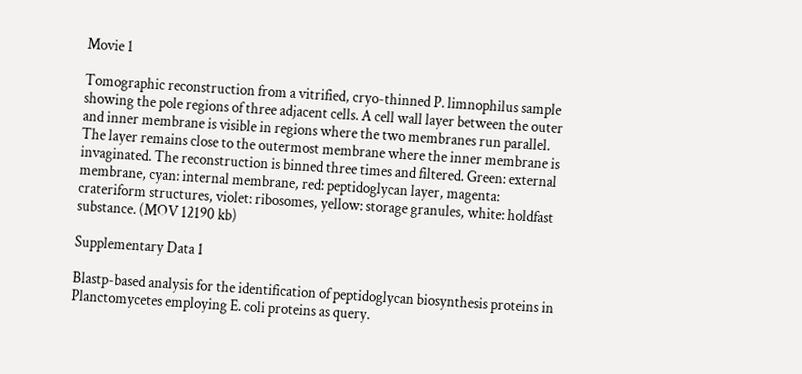Movie 1

Tomographic reconstruction from a vitrified, cryo-thinned P. limnophilus sample showing the pole regions of three adjacent cells. A cell wall layer between the outer and inner membrane is visible in regions where the two membranes run parallel. The layer remains close to the outermost membrane where the inner membrane is invaginated. The reconstruction is binned three times and filtered. Green: external membrane, cyan: internal membrane, red: peptidoglycan layer, magenta: crateriform structures, violet: ribosomes, yellow: storage granules, white: holdfast substance. (MOV 12190 kb)

Supplementary Data 1

Blastp-based analysis for the identification of peptidoglycan biosynthesis proteins in Planctomycetes employing E. coli proteins as query.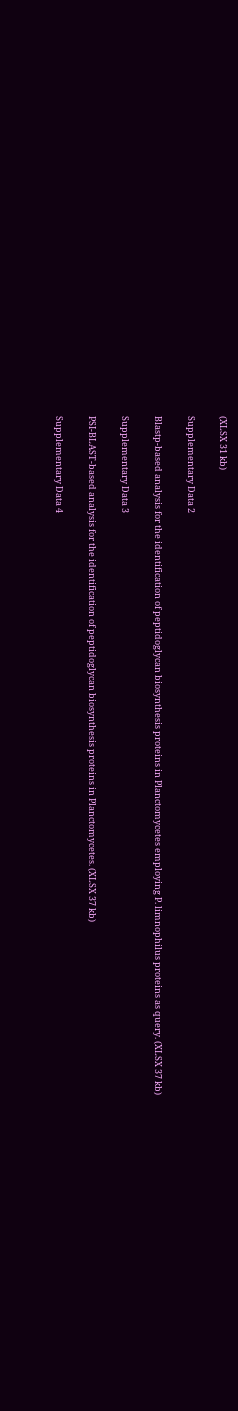(XLSX 31 kb)

Supplementary Data 2

Blastp-based analysis for the identification of peptidoglycan biosynthesis proteins in Planctomycetes employing P. limnophilus proteins as query. (XLSX 37 kb)

Supplementary Data 3

PSI-BLAST-based analysis for the identification of peptidoglycan biosynthesis proteins in Planctomycetes. (XLSX 37 kb)

Supplementary Data 4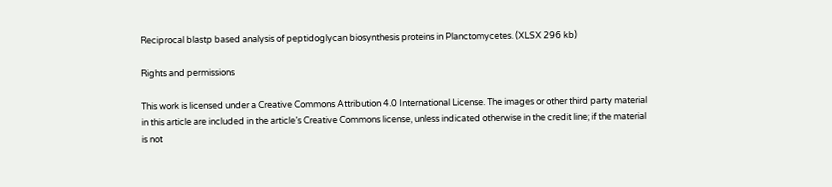Reciprocal blastp based analysis of peptidoglycan biosynthesis proteins in Planctomycetes. (XLSX 296 kb)

Rights and permissions

This work is licensed under a Creative Commons Attribution 4.0 International License. The images or other third party material in this article are included in the article’s Creative Commons license, unless indicated otherwise in the credit line; if the material is not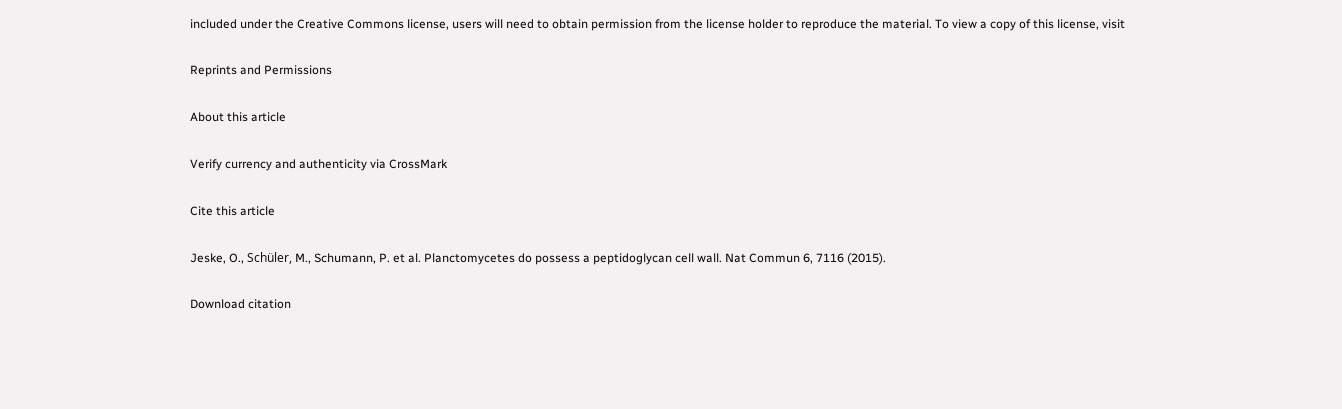included under the Creative Commons license, users will need to obtain permission from the license holder to reproduce the material. To view a copy of this license, visit

Reprints and Permissions

About this article

Verify currency and authenticity via CrossMark

Cite this article

Jeske, O., Schüler, M., Schumann, P. et al. Planctomycetes do possess a peptidoglycan cell wall. Nat Commun 6, 7116 (2015).

Download citation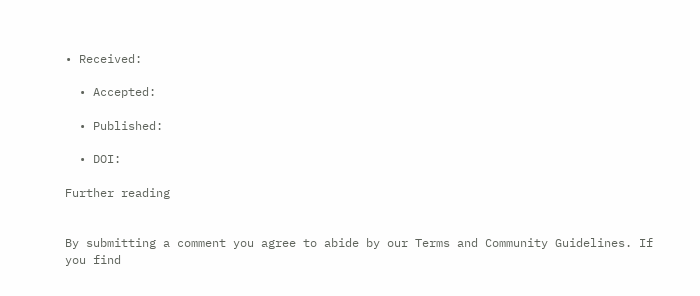• Received:

  • Accepted:

  • Published:

  • DOI:

Further reading


By submitting a comment you agree to abide by our Terms and Community Guidelines. If you find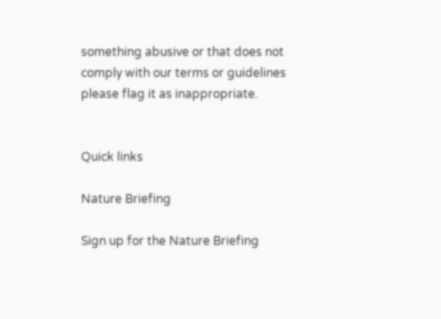something abusive or that does not comply with our terms or guidelines please flag it as inappropriate.


Quick links

Nature Briefing

Sign up for the Nature Briefing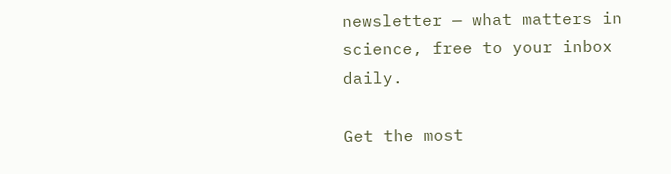newsletter — what matters in science, free to your inbox daily.

Get the most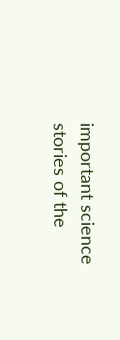important science stories of the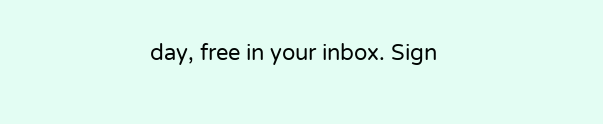day, free in your inbox. Sign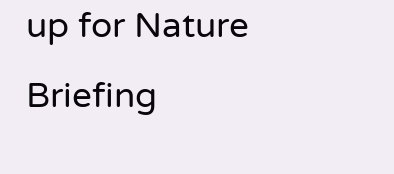up for Nature Briefing